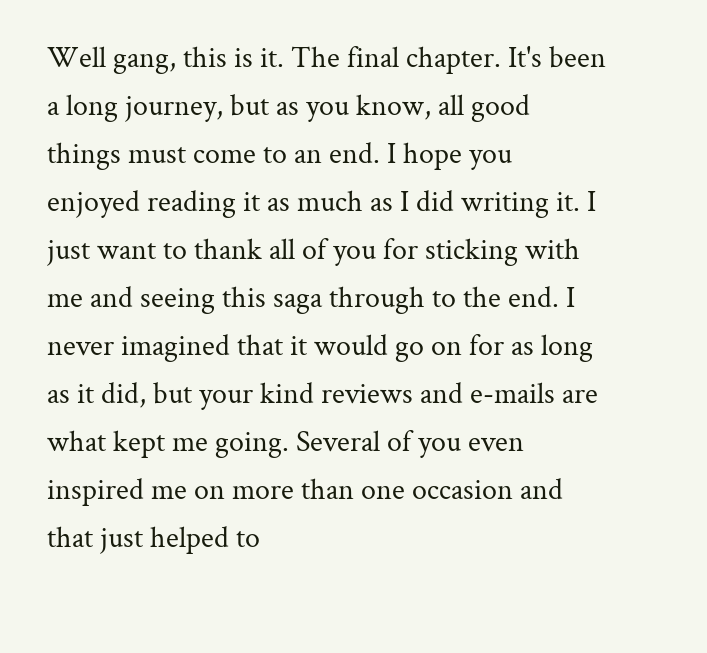Well gang, this is it. The final chapter. It's been a long journey, but as you know, all good things must come to an end. I hope you enjoyed reading it as much as I did writing it. I just want to thank all of you for sticking with me and seeing this saga through to the end. I never imagined that it would go on for as long as it did, but your kind reviews and e-mails are what kept me going. Several of you even inspired me on more than one occasion and that just helped to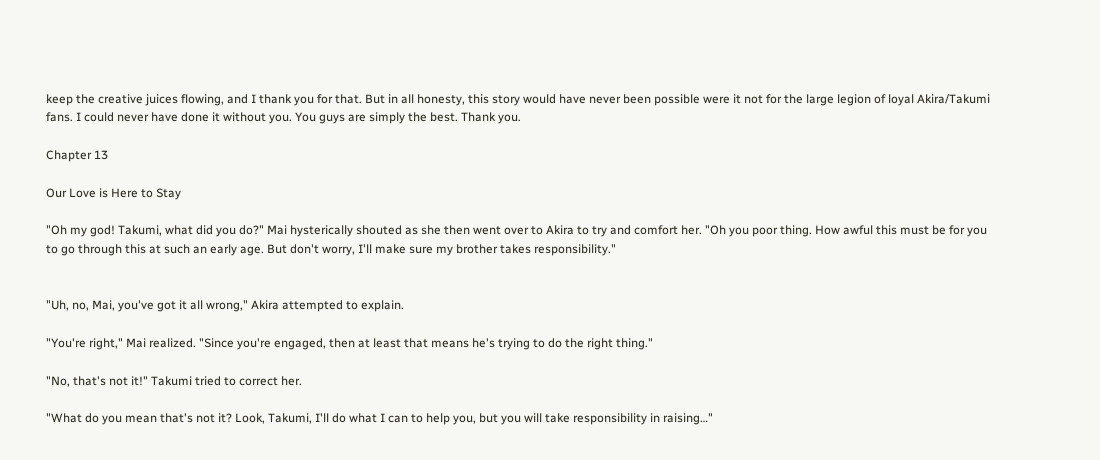keep the creative juices flowing, and I thank you for that. But in all honesty, this story would have never been possible were it not for the large legion of loyal Akira/Takumi fans. I could never have done it without you. You guys are simply the best. Thank you.

Chapter 13

Our Love is Here to Stay

"Oh my god! Takumi, what did you do?" Mai hysterically shouted as she then went over to Akira to try and comfort her. "Oh you poor thing. How awful this must be for you to go through this at such an early age. But don't worry, I'll make sure my brother takes responsibility."


"Uh, no, Mai, you've got it all wrong," Akira attempted to explain.

"You're right," Mai realized. "Since you're engaged, then at least that means he's trying to do the right thing."

"No, that's not it!" Takumi tried to correct her.

"What do you mean that's not it? Look, Takumi, I'll do what I can to help you, but you will take responsibility in raising…"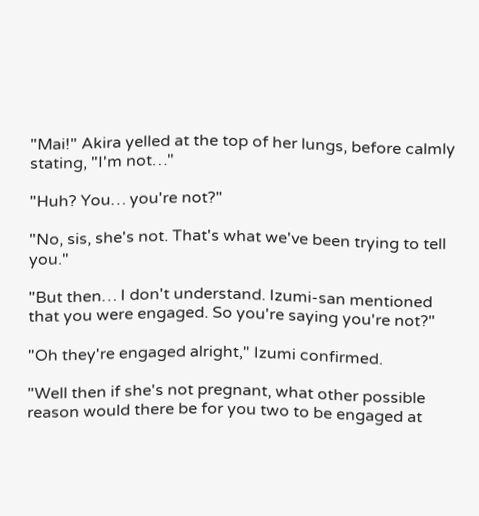"Mai!" Akira yelled at the top of her lungs, before calmly stating, "I'm not…"

"Huh? You… you're not?"

"No, sis, she's not. That's what we've been trying to tell you."

"But then… I don't understand. Izumi-san mentioned that you were engaged. So you're saying you're not?"

"Oh they're engaged alright," Izumi confirmed.

"Well then if she's not pregnant, what other possible reason would there be for you two to be engaged at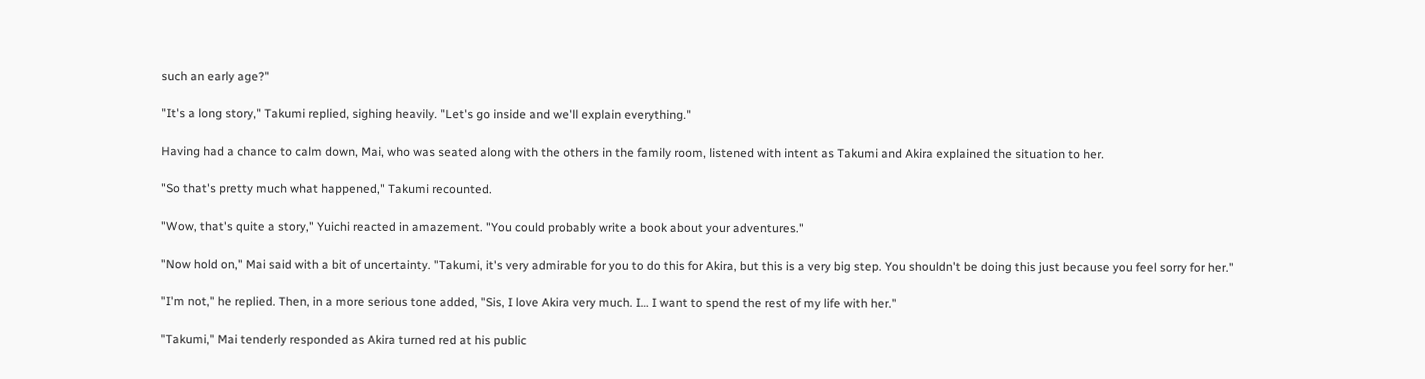such an early age?"

"It's a long story," Takumi replied, sighing heavily. "Let's go inside and we'll explain everything."

Having had a chance to calm down, Mai, who was seated along with the others in the family room, listened with intent as Takumi and Akira explained the situation to her.

"So that's pretty much what happened," Takumi recounted.

"Wow, that's quite a story," Yuichi reacted in amazement. "You could probably write a book about your adventures."

"Now hold on," Mai said with a bit of uncertainty. "Takumi, it's very admirable for you to do this for Akira, but this is a very big step. You shouldn't be doing this just because you feel sorry for her."

"I'm not," he replied. Then, in a more serious tone added, "Sis, I love Akira very much. I… I want to spend the rest of my life with her."

"Takumi," Mai tenderly responded as Akira turned red at his public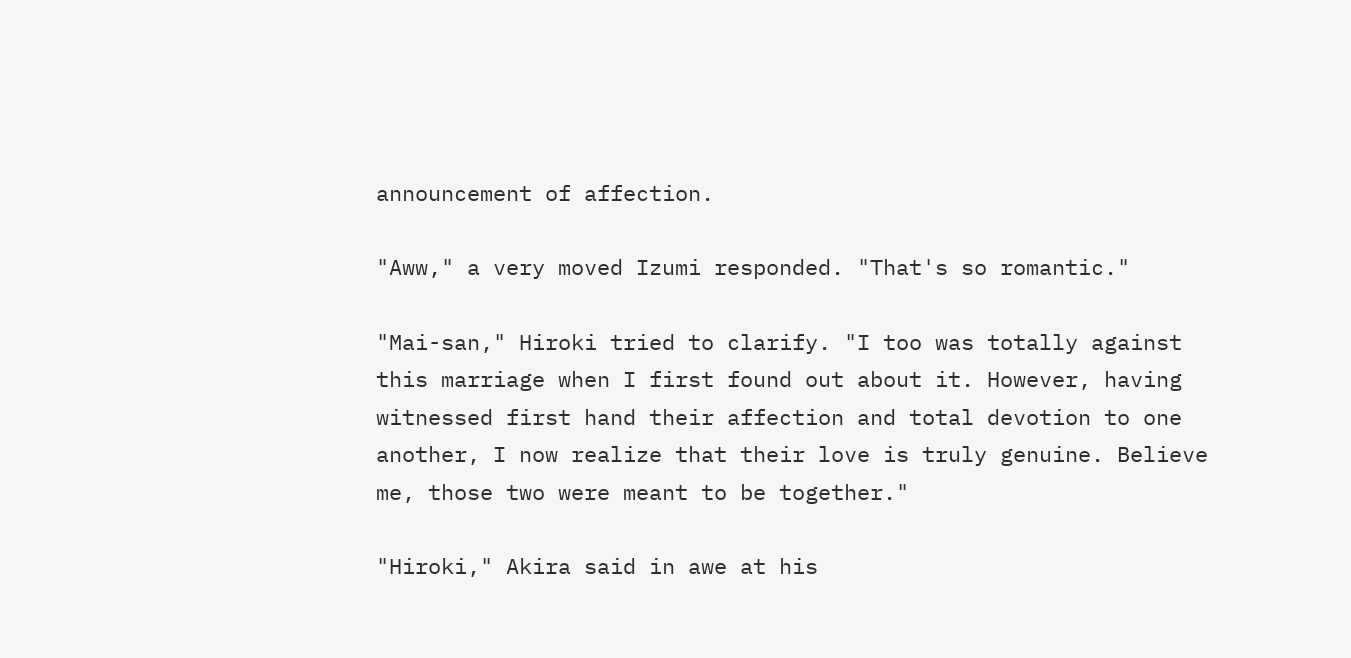announcement of affection.

"Aww," a very moved Izumi responded. "That's so romantic."

"Mai-san," Hiroki tried to clarify. "I too was totally against this marriage when I first found out about it. However, having witnessed first hand their affection and total devotion to one another, I now realize that their love is truly genuine. Believe me, those two were meant to be together."

"Hiroki," Akira said in awe at his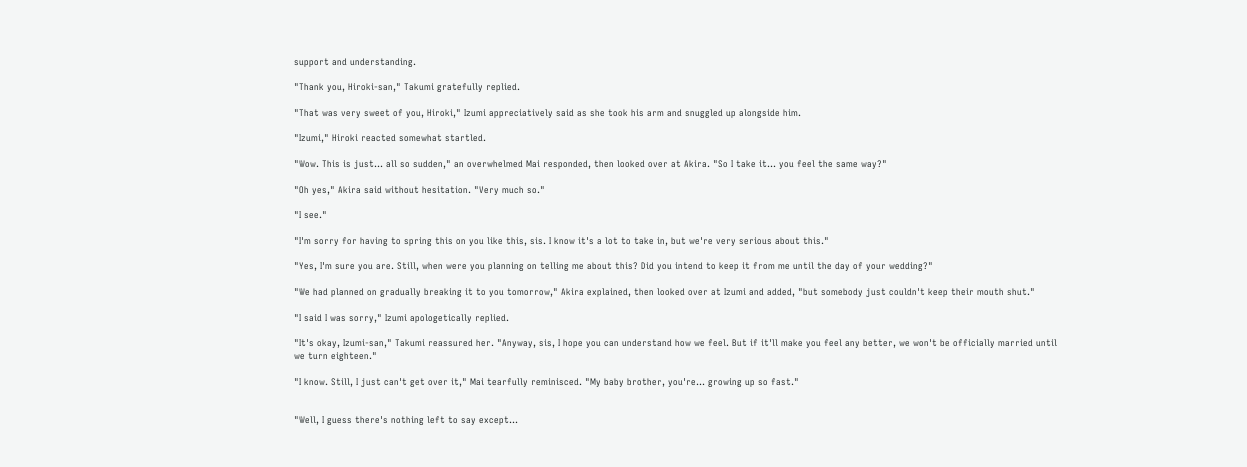support and understanding.

"Thank you, Hiroki-san," Takumi gratefully replied.

"That was very sweet of you, Hiroki," Izumi appreciatively said as she took his arm and snuggled up alongside him.

"Izumi," Hiroki reacted somewhat startled.

"Wow. This is just… all so sudden," an overwhelmed Mai responded, then looked over at Akira. "So I take it… you feel the same way?"

"Oh yes," Akira said without hesitation. "Very much so."

"I see."

"I'm sorry for having to spring this on you like this, sis. I know it's a lot to take in, but we're very serious about this."

"Yes, I'm sure you are. Still, when were you planning on telling me about this? Did you intend to keep it from me until the day of your wedding?"

"We had planned on gradually breaking it to you tomorrow," Akira explained, then looked over at Izumi and added, "but somebody just couldn't keep their mouth shut."

"I said I was sorry," Izumi apologetically replied.

"It's okay, Izumi-san," Takumi reassured her. "Anyway, sis, I hope you can understand how we feel. But if it'll make you feel any better, we won't be officially married until we turn eighteen."

"I know. Still, I just can't get over it," Mai tearfully reminisced. "My baby brother, you're… growing up so fast."


"Well, I guess there's nothing left to say except…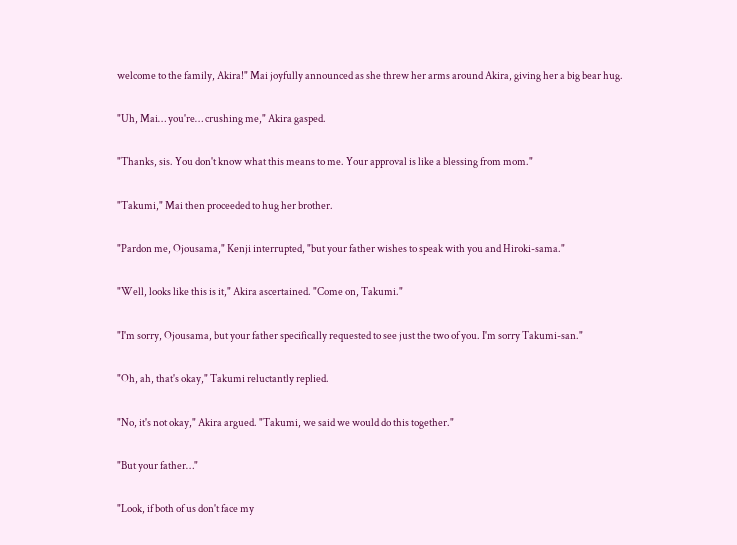welcome to the family, Akira!" Mai joyfully announced as she threw her arms around Akira, giving her a big bear hug.

"Uh, Mai… you're… crushing me," Akira gasped.

"Thanks, sis. You don't know what this means to me. Your approval is like a blessing from mom."

"Takumi," Mai then proceeded to hug her brother.

"Pardon me, Ojousama," Kenji interrupted, "but your father wishes to speak with you and Hiroki-sama."

"Well, looks like this is it," Akira ascertained. "Come on, Takumi."

"I'm sorry, Ojousama, but your father specifically requested to see just the two of you. I'm sorry Takumi-san."

"Oh, ah, that's okay," Takumi reluctantly replied.

"No, it's not okay," Akira argued. "Takumi, we said we would do this together."

"But your father…"

"Look, if both of us don't face my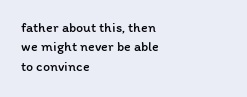father about this, then we might never be able to convince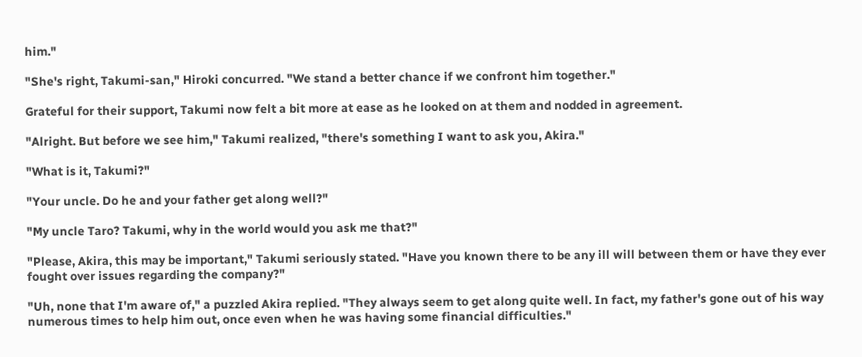him."

"She's right, Takumi-san," Hiroki concurred. "We stand a better chance if we confront him together."

Grateful for their support, Takumi now felt a bit more at ease as he looked on at them and nodded in agreement.

"Alright. But before we see him," Takumi realized, "there's something I want to ask you, Akira."

"What is it, Takumi?"

"Your uncle. Do he and your father get along well?"

"My uncle Taro? Takumi, why in the world would you ask me that?"

"Please, Akira, this may be important," Takumi seriously stated. "Have you known there to be any ill will between them or have they ever fought over issues regarding the company?"

"Uh, none that I'm aware of," a puzzled Akira replied. "They always seem to get along quite well. In fact, my father's gone out of his way numerous times to help him out, once even when he was having some financial difficulties."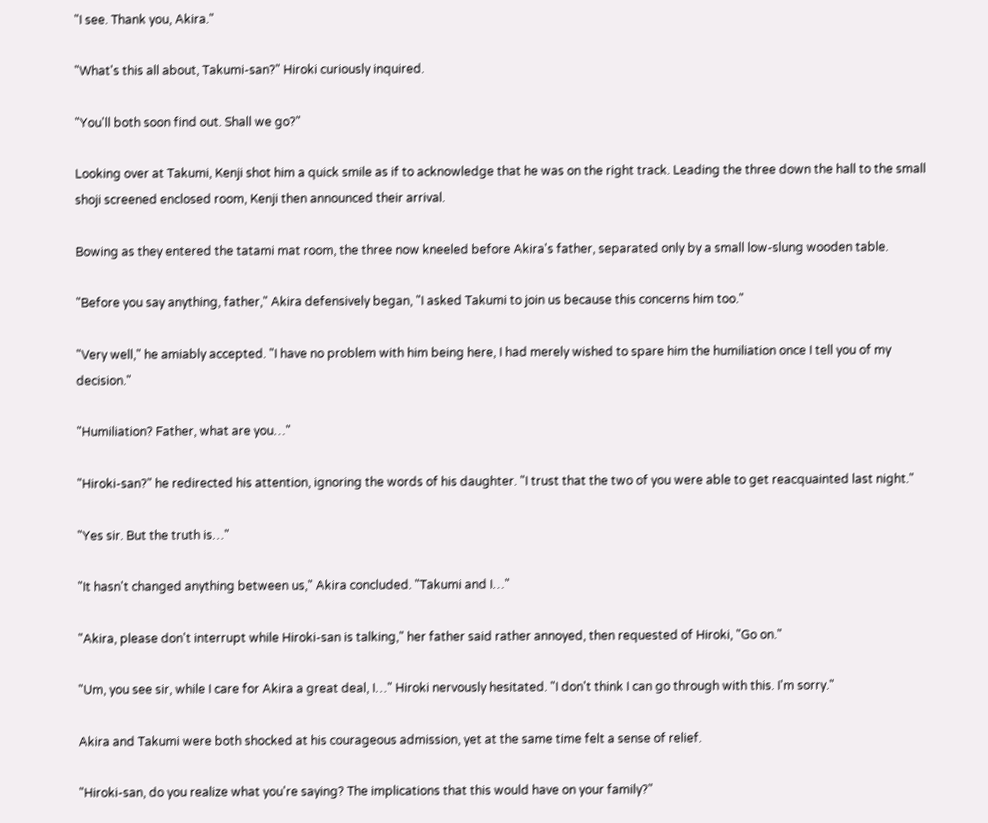"I see. Thank you, Akira."

"What's this all about, Takumi-san?" Hiroki curiously inquired.

"You'll both soon find out. Shall we go?"

Looking over at Takumi, Kenji shot him a quick smile as if to acknowledge that he was on the right track. Leading the three down the hall to the small shoji screened enclosed room, Kenji then announced their arrival.

Bowing as they entered the tatami mat room, the three now kneeled before Akira's father, separated only by a small low-slung wooden table.

"Before you say anything, father," Akira defensively began, "I asked Takumi to join us because this concerns him too."

"Very well," he amiably accepted. "I have no problem with him being here, I had merely wished to spare him the humiliation once I tell you of my decision."

"Humiliation? Father, what are you…"

"Hiroki-san?" he redirected his attention, ignoring the words of his daughter. "I trust that the two of you were able to get reacquainted last night."

"Yes sir. But the truth is…"

"It hasn't changed anything between us," Akira concluded. "Takumi and I…"

"Akira, please don't interrupt while Hiroki-san is talking," her father said rather annoyed, then requested of Hiroki, "Go on."

"Um, you see sir, while I care for Akira a great deal, I…" Hiroki nervously hesitated. "I don't think I can go through with this. I'm sorry."

Akira and Takumi were both shocked at his courageous admission, yet at the same time felt a sense of relief.

"Hiroki-san, do you realize what you're saying? The implications that this would have on your family?"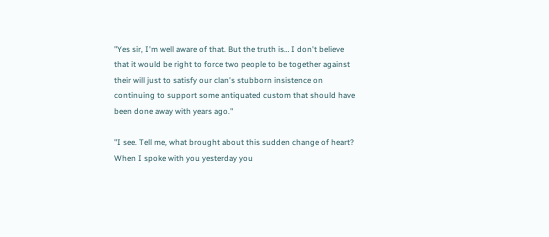"Yes sir, I'm well aware of that. But the truth is… I don't believe that it would be right to force two people to be together against their will just to satisfy our clan's stubborn insistence on continuing to support some antiquated custom that should have been done away with years ago."

"I see. Tell me, what brought about this sudden change of heart? When I spoke with you yesterday you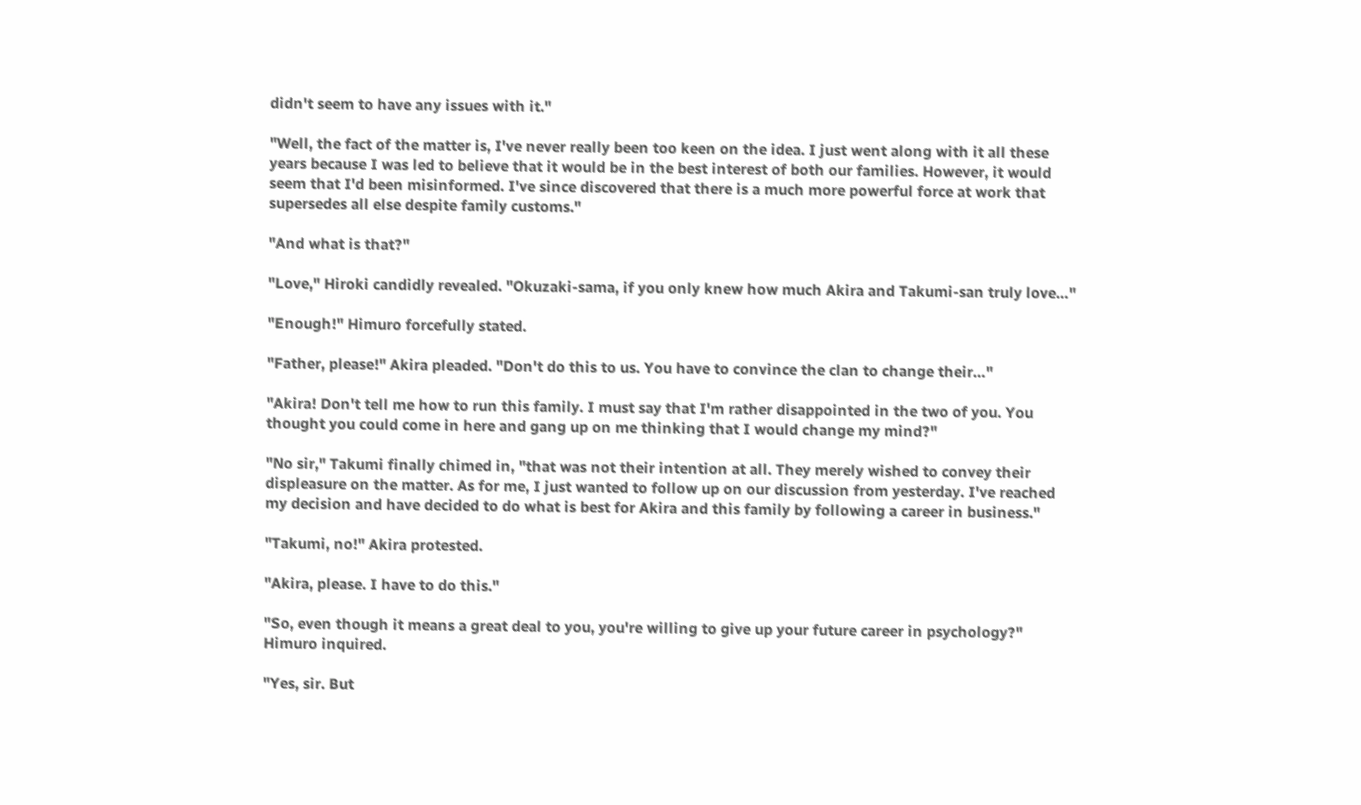didn't seem to have any issues with it."

"Well, the fact of the matter is, I've never really been too keen on the idea. I just went along with it all these years because I was led to believe that it would be in the best interest of both our families. However, it would seem that I'd been misinformed. I've since discovered that there is a much more powerful force at work that supersedes all else despite family customs."

"And what is that?"

"Love," Hiroki candidly revealed. "Okuzaki-sama, if you only knew how much Akira and Takumi-san truly love…"

"Enough!" Himuro forcefully stated.

"Father, please!" Akira pleaded. "Don't do this to us. You have to convince the clan to change their…"

"Akira! Don't tell me how to run this family. I must say that I'm rather disappointed in the two of you. You thought you could come in here and gang up on me thinking that I would change my mind?"

"No sir," Takumi finally chimed in, "that was not their intention at all. They merely wished to convey their displeasure on the matter. As for me, I just wanted to follow up on our discussion from yesterday. I've reached my decision and have decided to do what is best for Akira and this family by following a career in business."

"Takumi, no!" Akira protested.

"Akira, please. I have to do this."

"So, even though it means a great deal to you, you're willing to give up your future career in psychology?" Himuro inquired.

"Yes, sir. But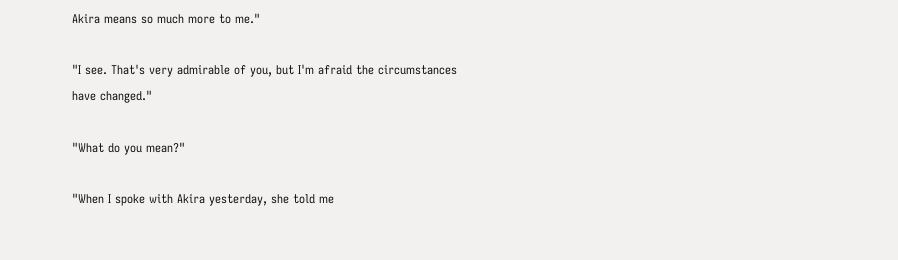Akira means so much more to me."

"I see. That's very admirable of you, but I'm afraid the circumstances have changed."

"What do you mean?"

"When I spoke with Akira yesterday, she told me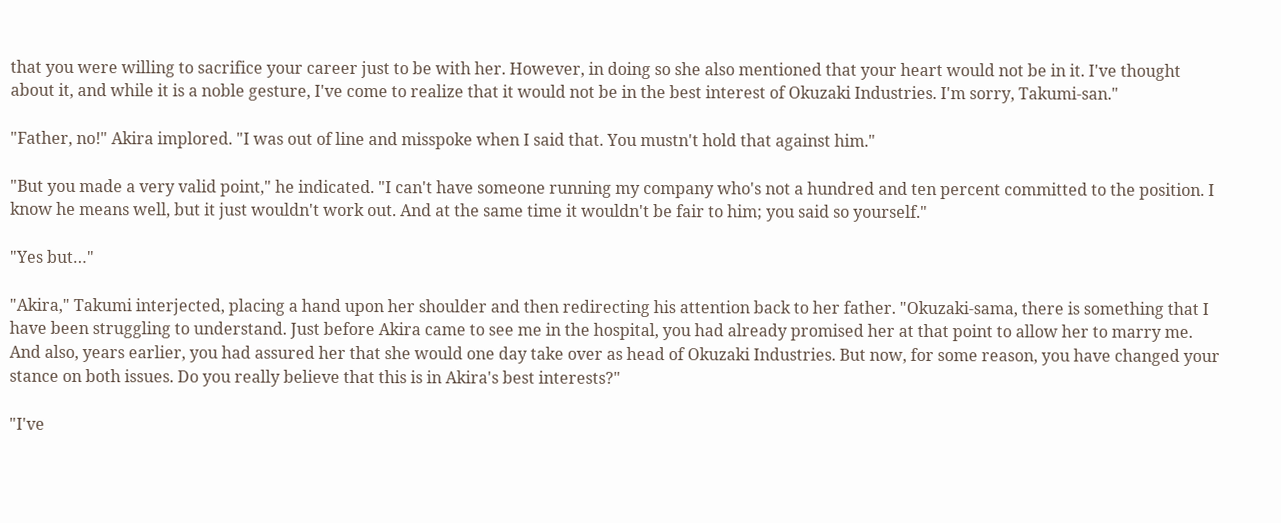that you were willing to sacrifice your career just to be with her. However, in doing so she also mentioned that your heart would not be in it. I've thought about it, and while it is a noble gesture, I've come to realize that it would not be in the best interest of Okuzaki Industries. I'm sorry, Takumi-san."

"Father, no!" Akira implored. "I was out of line and misspoke when I said that. You mustn't hold that against him."

"But you made a very valid point," he indicated. "I can't have someone running my company who's not a hundred and ten percent committed to the position. I know he means well, but it just wouldn't work out. And at the same time it wouldn't be fair to him; you said so yourself."

"Yes but…"

"Akira," Takumi interjected, placing a hand upon her shoulder and then redirecting his attention back to her father. "Okuzaki-sama, there is something that I have been struggling to understand. Just before Akira came to see me in the hospital, you had already promised her at that point to allow her to marry me. And also, years earlier, you had assured her that she would one day take over as head of Okuzaki Industries. But now, for some reason, you have changed your stance on both issues. Do you really believe that this is in Akira's best interests?"

"I've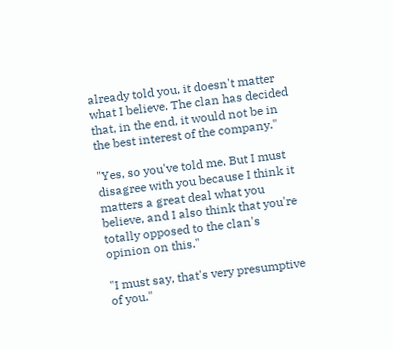already told you, it doesn't matter what I believe. The clan has decided that, in the end, it would not be in the best interest of the company."

"Yes, so you've told me. But I must disagree with you because I think it matters a great deal what you believe, and I also think that you're totally opposed to the clan's opinion on this."

"I must say, that's very presumptive of you."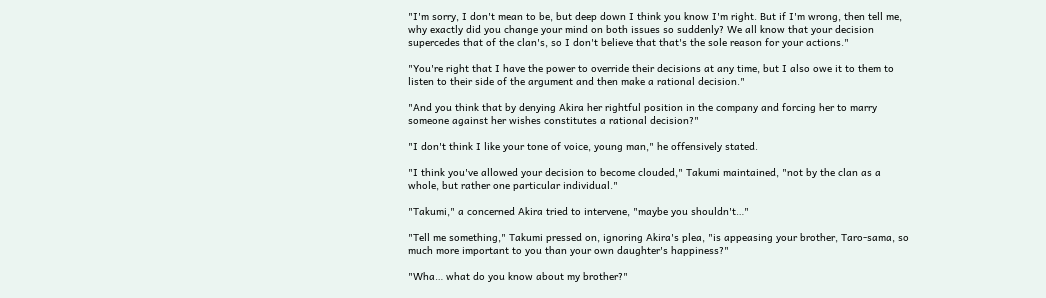"I'm sorry, I don't mean to be, but deep down I think you know I'm right. But if I'm wrong, then tell me, why exactly did you change your mind on both issues so suddenly? We all know that your decision supercedes that of the clan's, so I don't believe that that's the sole reason for your actions."

"You're right that I have the power to override their decisions at any time, but I also owe it to them to listen to their side of the argument and then make a rational decision."

"And you think that by denying Akira her rightful position in the company and forcing her to marry someone against her wishes constitutes a rational decision?"

"I don't think I like your tone of voice, young man," he offensively stated.

"I think you've allowed your decision to become clouded," Takumi maintained, "not by the clan as a whole, but rather one particular individual."

"Takumi," a concerned Akira tried to intervene, "maybe you shouldn't…"

"Tell me something," Takumi pressed on, ignoring Akira's plea, "is appeasing your brother, Taro-sama, so much more important to you than your own daughter's happiness?"

"Wha… what do you know about my brother?"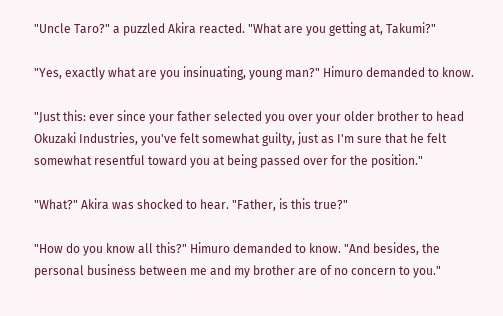"Uncle Taro?" a puzzled Akira reacted. "What are you getting at, Takumi?"

"Yes, exactly what are you insinuating, young man?" Himuro demanded to know.

"Just this: ever since your father selected you over your older brother to head Okuzaki Industries, you've felt somewhat guilty, just as I'm sure that he felt somewhat resentful toward you at being passed over for the position."

"What?" Akira was shocked to hear. "Father, is this true?"

"How do you know all this?" Himuro demanded to know. "And besides, the personal business between me and my brother are of no concern to you."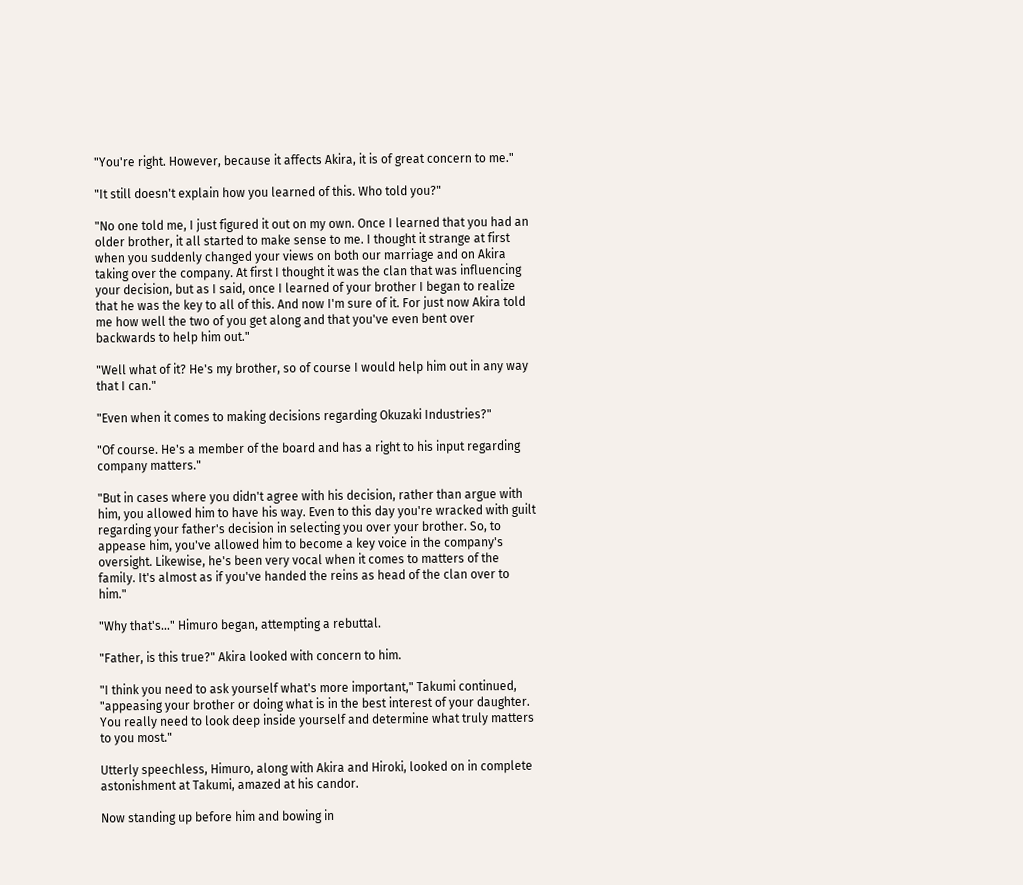"You're right. However, because it affects Akira, it is of great concern to me."

"It still doesn't explain how you learned of this. Who told you?"

"No one told me, I just figured it out on my own. Once I learned that you had an older brother, it all started to make sense to me. I thought it strange at first when you suddenly changed your views on both our marriage and on Akira taking over the company. At first I thought it was the clan that was influencing your decision, but as I said, once I learned of your brother I began to realize that he was the key to all of this. And now I'm sure of it. For just now Akira told me how well the two of you get along and that you've even bent over backwards to help him out."

"Well what of it? He's my brother, so of course I would help him out in any way that I can."

"Even when it comes to making decisions regarding Okuzaki Industries?"

"Of course. He's a member of the board and has a right to his input regarding company matters."

"But in cases where you didn't agree with his decision, rather than argue with him, you allowed him to have his way. Even to this day you're wracked with guilt regarding your father's decision in selecting you over your brother. So, to appease him, you've allowed him to become a key voice in the company's oversight. Likewise, he's been very vocal when it comes to matters of the family. It's almost as if you've handed the reins as head of the clan over to him."

"Why that's…" Himuro began, attempting a rebuttal.

"Father, is this true?" Akira looked with concern to him.

"I think you need to ask yourself what's more important," Takumi continued, "appeasing your brother or doing what is in the best interest of your daughter. You really need to look deep inside yourself and determine what truly matters to you most."

Utterly speechless, Himuro, along with Akira and Hiroki, looked on in complete astonishment at Takumi, amazed at his candor.

Now standing up before him and bowing in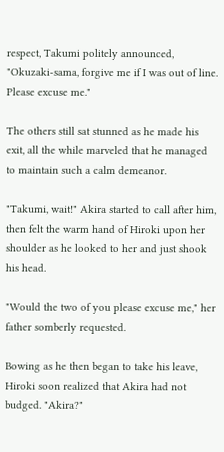respect, Takumi politely announced, "Okuzaki-sama, forgive me if I was out of line. Please excuse me."

The others still sat stunned as he made his exit, all the while marveled that he managed to maintain such a calm demeanor.

"Takumi, wait!" Akira started to call after him, then felt the warm hand of Hiroki upon her shoulder as he looked to her and just shook his head.

"Would the two of you please excuse me," her father somberly requested.

Bowing as he then began to take his leave, Hiroki soon realized that Akira had not budged. "Akira?"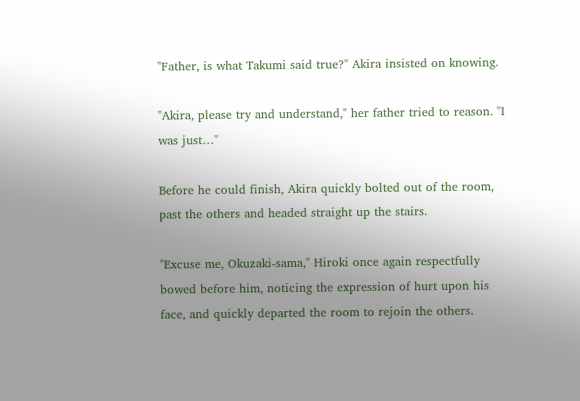"Father, is what Takumi said true?" Akira insisted on knowing.

"Akira, please try and understand," her father tried to reason. "I was just…"

Before he could finish, Akira quickly bolted out of the room, past the others and headed straight up the stairs.

"Excuse me, Okuzaki-sama," Hiroki once again respectfully bowed before him, noticing the expression of hurt upon his face, and quickly departed the room to rejoin the others.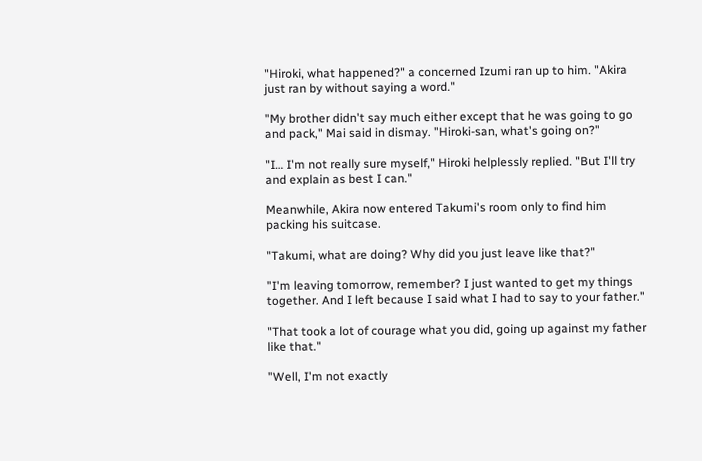"Hiroki, what happened?" a concerned Izumi ran up to him. "Akira just ran by without saying a word."

"My brother didn't say much either except that he was going to go and pack," Mai said in dismay. "Hiroki-san, what's going on?"

"I… I'm not really sure myself," Hiroki helplessly replied. "But I'll try and explain as best I can."

Meanwhile, Akira now entered Takumi's room only to find him packing his suitcase.

"Takumi, what are doing? Why did you just leave like that?"

"I'm leaving tomorrow, remember? I just wanted to get my things together. And I left because I said what I had to say to your father."

"That took a lot of courage what you did, going up against my father like that."

"Well, I'm not exactly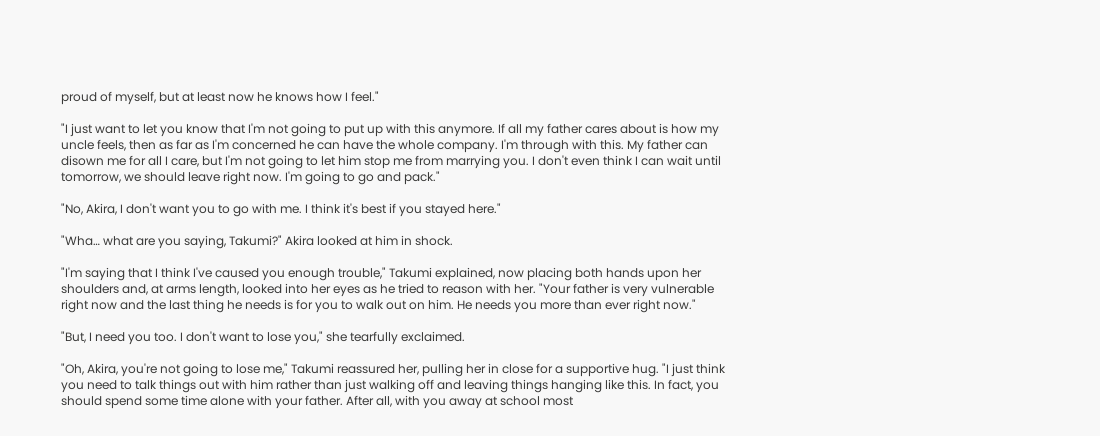proud of myself, but at least now he knows how I feel."

"I just want to let you know that I'm not going to put up with this anymore. If all my father cares about is how my uncle feels, then as far as I'm concerned he can have the whole company. I'm through with this. My father can disown me for all I care, but I'm not going to let him stop me from marrying you. I don't even think I can wait until tomorrow, we should leave right now. I'm going to go and pack."

"No, Akira, I don't want you to go with me. I think it's best if you stayed here."

"Wha… what are you saying, Takumi?" Akira looked at him in shock.

"I'm saying that I think I've caused you enough trouble," Takumi explained, now placing both hands upon her shoulders and, at arms length, looked into her eyes as he tried to reason with her. "Your father is very vulnerable right now and the last thing he needs is for you to walk out on him. He needs you more than ever right now."

"But, I need you too. I don't want to lose you," she tearfully exclaimed.

"Oh, Akira, you're not going to lose me," Takumi reassured her, pulling her in close for a supportive hug. "I just think you need to talk things out with him rather than just walking off and leaving things hanging like this. In fact, you should spend some time alone with your father. After all, with you away at school most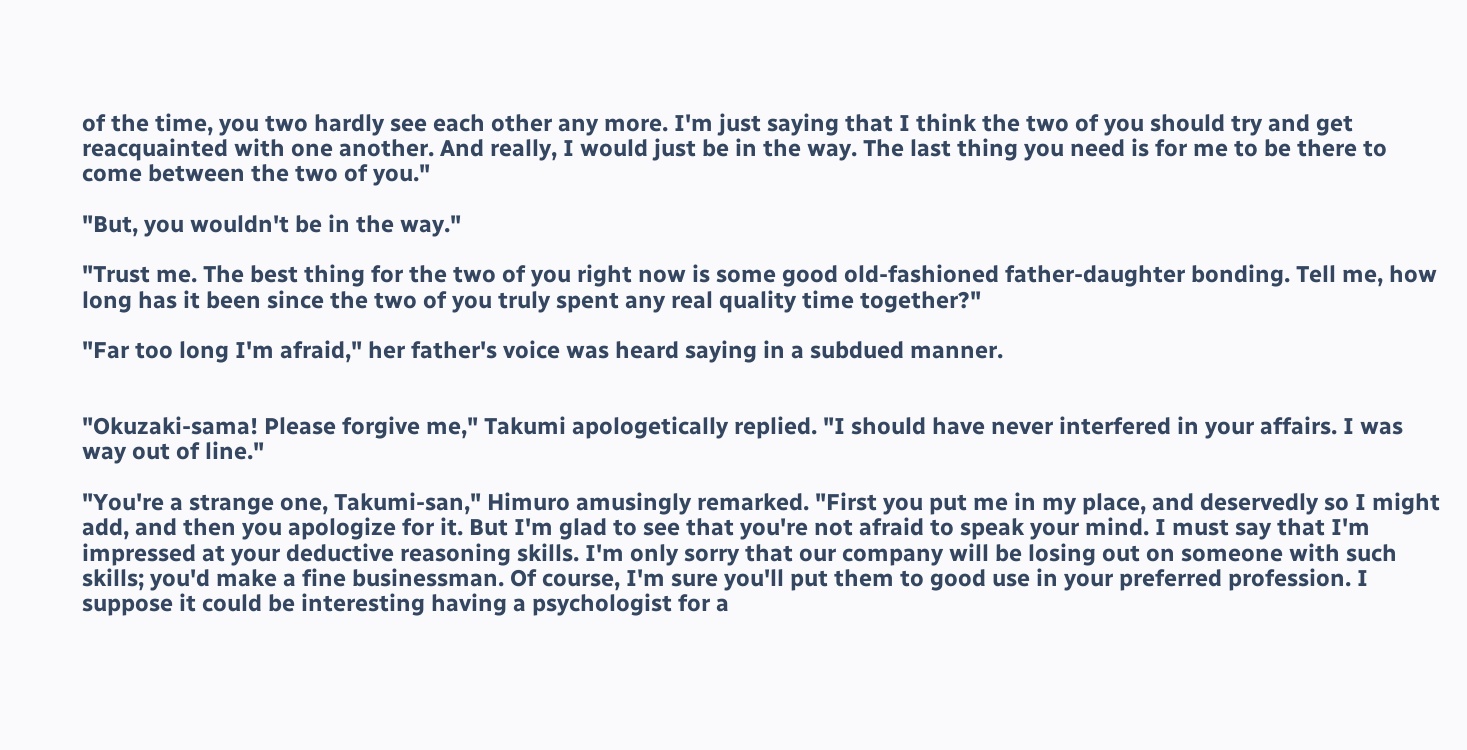of the time, you two hardly see each other any more. I'm just saying that I think the two of you should try and get reacquainted with one another. And really, I would just be in the way. The last thing you need is for me to be there to come between the two of you."

"But, you wouldn't be in the way."

"Trust me. The best thing for the two of you right now is some good old-fashioned father-daughter bonding. Tell me, how long has it been since the two of you truly spent any real quality time together?"

"Far too long I'm afraid," her father's voice was heard saying in a subdued manner.


"Okuzaki-sama! Please forgive me," Takumi apologetically replied. "I should have never interfered in your affairs. I was way out of line."

"You're a strange one, Takumi-san," Himuro amusingly remarked. "First you put me in my place, and deservedly so I might add, and then you apologize for it. But I'm glad to see that you're not afraid to speak your mind. I must say that I'm impressed at your deductive reasoning skills. I'm only sorry that our company will be losing out on someone with such skills; you'd make a fine businessman. Of course, I'm sure you'll put them to good use in your preferred profession. I suppose it could be interesting having a psychologist for a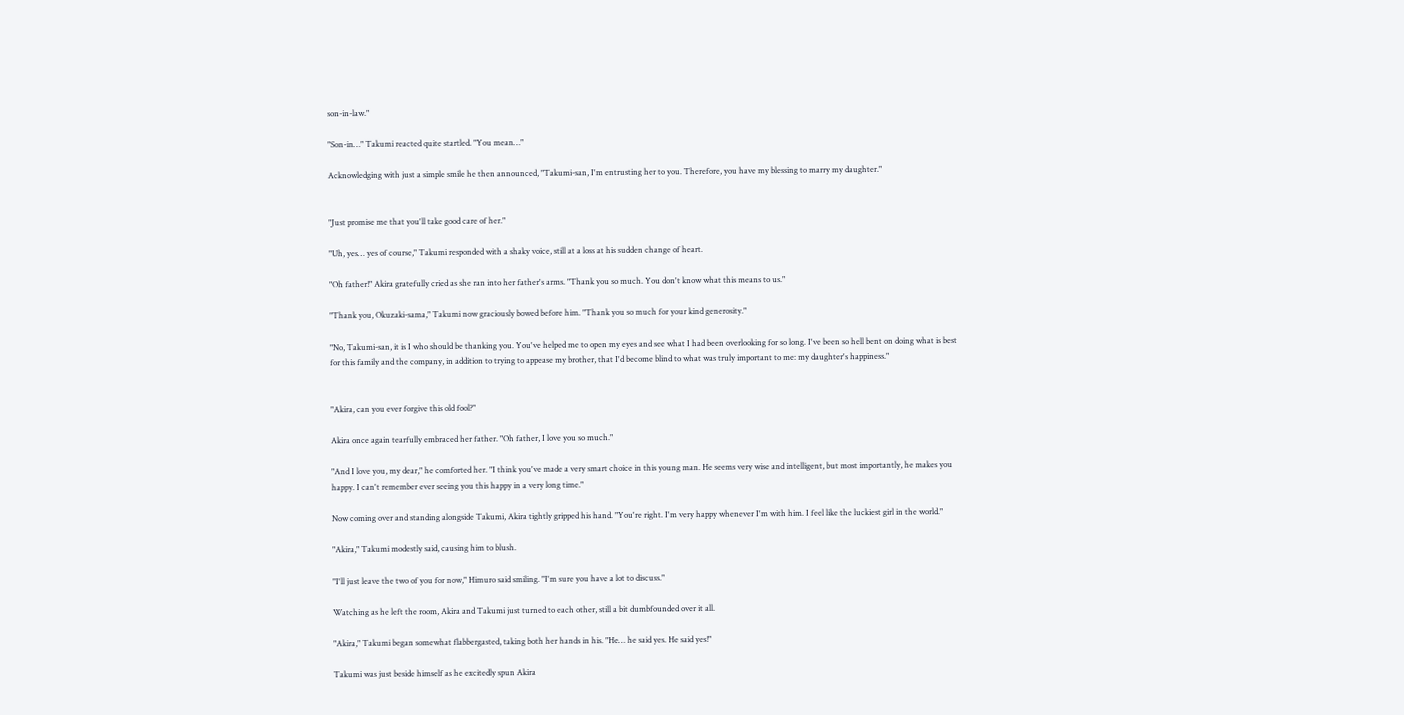son-in-law."

"Son-in…" Takumi reacted quite startled. "You mean…"

Acknowledging with just a simple smile he then announced, "Takumi-san, I'm entrusting her to you. Therefore, you have my blessing to marry my daughter."


"Just promise me that you'll take good care of her."

"Uh, yes… yes of course," Takumi responded with a shaky voice, still at a loss at his sudden change of heart.

"Oh father!" Akira gratefully cried as she ran into her father's arms. "Thank you so much. You don't know what this means to us."

"Thank you, Okuzaki-sama," Takumi now graciously bowed before him. "Thank you so much for your kind generosity."

"No, Takumi-san, it is I who should be thanking you. You've helped me to open my eyes and see what I had been overlooking for so long. I've been so hell bent on doing what is best for this family and the company, in addition to trying to appease my brother, that I'd become blind to what was truly important to me: my daughter's happiness."


"Akira, can you ever forgive this old fool?"

Akira once again tearfully embraced her father. "Oh father, I love you so much."

"And I love you, my dear," he comforted her. "I think you've made a very smart choice in this young man. He seems very wise and intelligent, but most importantly, he makes you happy. I can't remember ever seeing you this happy in a very long time."

Now coming over and standing alongside Takumi, Akira tightly gripped his hand. "You're right. I'm very happy whenever I'm with him. I feel like the luckiest girl in the world."

"Akira," Takumi modestly said, causing him to blush.

"I'll just leave the two of you for now," Himuro said smiling. "I'm sure you have a lot to discuss."

Watching as he left the room, Akira and Takumi just turned to each other, still a bit dumbfounded over it all.

"Akira," Takumi began somewhat flabbergasted, taking both her hands in his. "He… he said yes. He said yes!"

Takumi was just beside himself as he excitedly spun Akira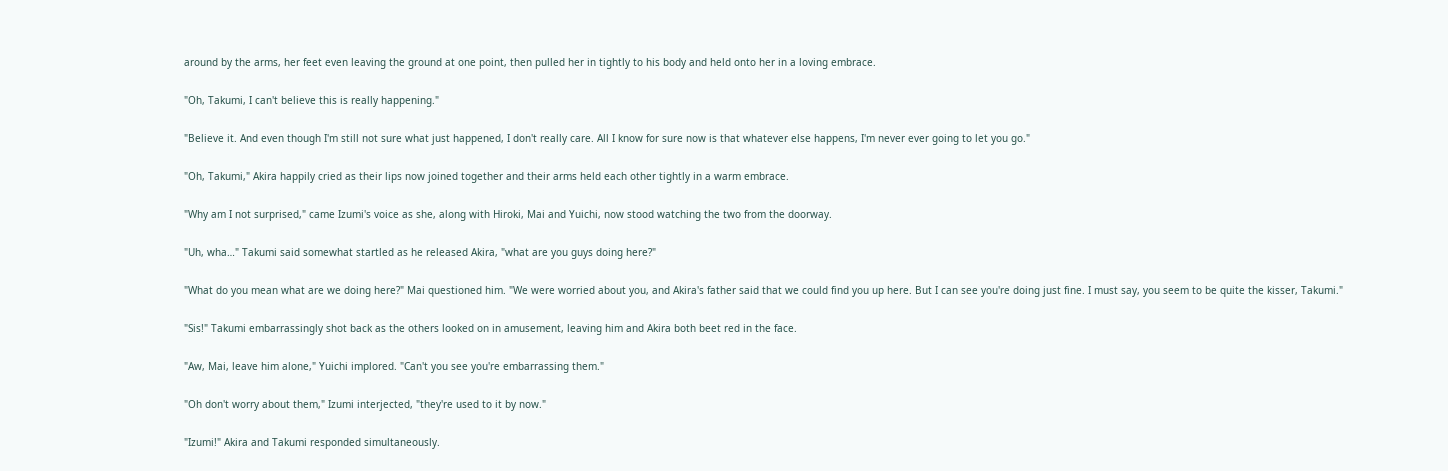around by the arms, her feet even leaving the ground at one point, then pulled her in tightly to his body and held onto her in a loving embrace.

"Oh, Takumi, I can't believe this is really happening."

"Believe it. And even though I'm still not sure what just happened, I don't really care. All I know for sure now is that whatever else happens, I'm never ever going to let you go."

"Oh, Takumi," Akira happily cried as their lips now joined together and their arms held each other tightly in a warm embrace.

"Why am I not surprised," came Izumi's voice as she, along with Hiroki, Mai and Yuichi, now stood watching the two from the doorway.

"Uh, wha…" Takumi said somewhat startled as he released Akira, "what are you guys doing here?"

"What do you mean what are we doing here?" Mai questioned him. "We were worried about you, and Akira's father said that we could find you up here. But I can see you're doing just fine. I must say, you seem to be quite the kisser, Takumi."

"Sis!" Takumi embarrassingly shot back as the others looked on in amusement, leaving him and Akira both beet red in the face.

"Aw, Mai, leave him alone," Yuichi implored. "Can't you see you're embarrassing them."

"Oh don't worry about them," Izumi interjected, "they're used to it by now."

"Izumi!" Akira and Takumi responded simultaneously.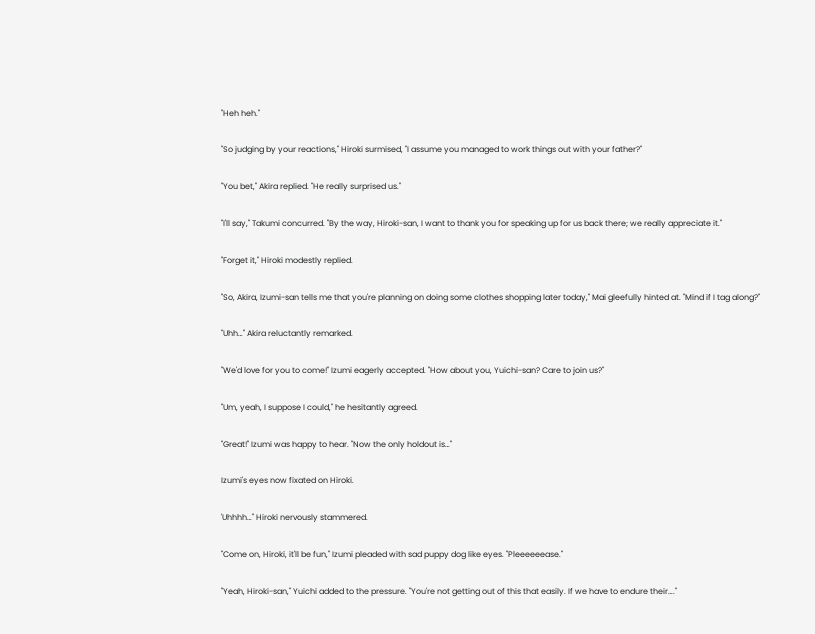"Heh heh."

"So judging by your reactions," Hiroki surmised, "I assume you managed to work things out with your father?"

"You bet," Akira replied. "He really surprised us."

"I'll say," Takumi concurred. "By the way, Hiroki-san, I want to thank you for speaking up for us back there; we really appreciate it."

"Forget it," Hiroki modestly replied.

"So, Akira, Izumi-san tells me that you're planning on doing some clothes shopping later today," Mai gleefully hinted at. "Mind if I tag along?"

"Uhh…" Akira reluctantly remarked.

"We'd love for you to come!" Izumi eagerly accepted. "How about you, Yuichi-san? Care to join us?"

"Um, yeah, I suppose I could," he hesitantly agreed.

"Great!" Izumi was happy to hear. "Now the only holdout is…"

Izumi's eyes now fixated on Hiroki.

'Uhhhh…" Hiroki nervously stammered.

"Come on, Hiroki, it'll be fun," Izumi pleaded with sad puppy dog like eyes. "Pleeeeeease."

"Yeah, Hiroki-san," Yuichi added to the pressure. "You're not getting out of this that easily. If we have to endure their…."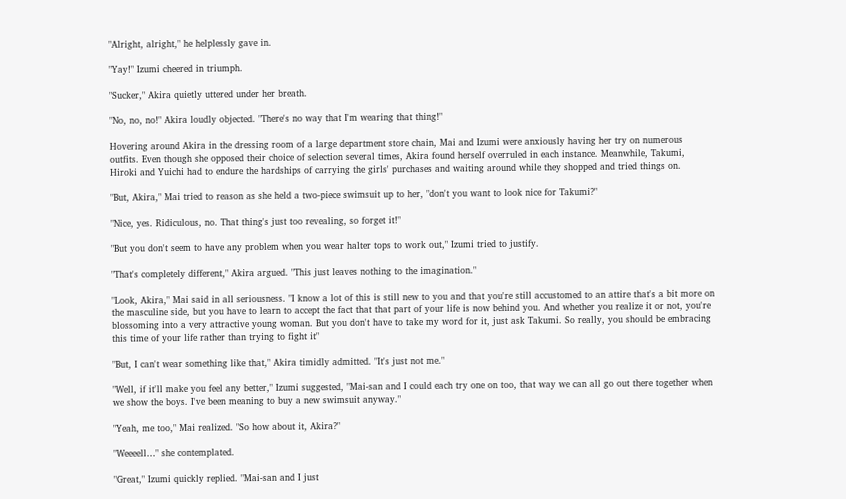"Alright, alright," he helplessly gave in.

"Yay!" Izumi cheered in triumph.

"Sucker," Akira quietly uttered under her breath.

"No, no, no!" Akira loudly objected. "There's no way that I'm wearing that thing!"

Hovering around Akira in the dressing room of a large department store chain, Mai and Izumi were anxiously having her try on numerous outfits. Even though she opposed their choice of selection several times, Akira found herself overruled in each instance. Meanwhile, Takumi, Hiroki and Yuichi had to endure the hardships of carrying the girls' purchases and waiting around while they shopped and tried things on.

"But, Akira," Mai tried to reason as she held a two-piece swimsuit up to her, "don't you want to look nice for Takumi?"

"Nice, yes. Ridiculous, no. That thing's just too revealing, so forget it!"

"But you don't seem to have any problem when you wear halter tops to work out," Izumi tried to justify.

"That's completely different," Akira argued. "This just leaves nothing to the imagination."

"Look, Akira," Mai said in all seriousness. "I know a lot of this is still new to you and that you're still accustomed to an attire that's a bit more on the masculine side, but you have to learn to accept the fact that that part of your life is now behind you. And whether you realize it or not, you're blossoming into a very attractive young woman. But you don't have to take my word for it, just ask Takumi. So really, you should be embracing this time of your life rather than trying to fight it"

"But, I can't wear something like that," Akira timidly admitted. "It's just not me."

"Well, if it'll make you feel any better," Izumi suggested, "Mai-san and I could each try one on too, that way we can all go out there together when we show the boys. I've been meaning to buy a new swimsuit anyway."

"Yeah, me too," Mai realized. "So how about it, Akira?"

"Weeeell…" she contemplated.

"Great," Izumi quickly replied. "Mai-san and I just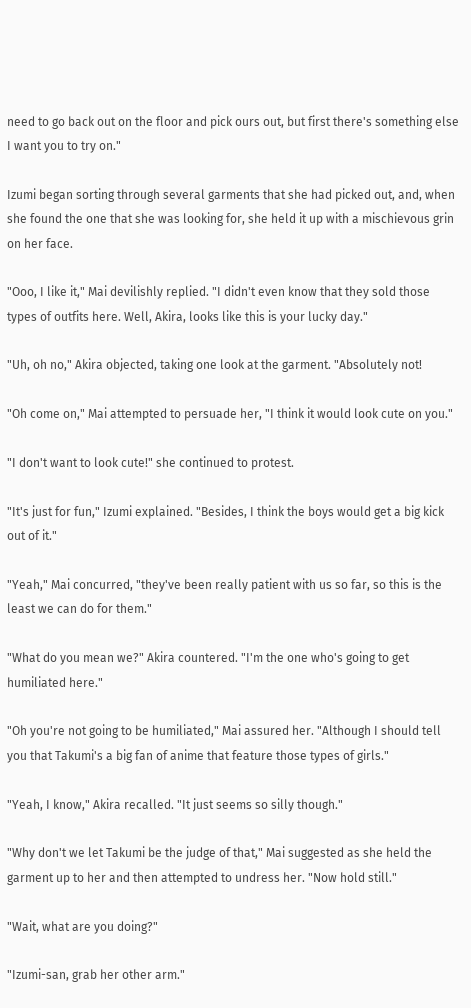need to go back out on the floor and pick ours out, but first there's something else I want you to try on."

Izumi began sorting through several garments that she had picked out, and, when she found the one that she was looking for, she held it up with a mischievous grin on her face.

"Ooo, I like it," Mai devilishly replied. "I didn't even know that they sold those types of outfits here. Well, Akira, looks like this is your lucky day."

"Uh, oh no," Akira objected, taking one look at the garment. "Absolutely not!

"Oh come on," Mai attempted to persuade her, "I think it would look cute on you."

"I don't want to look cute!" she continued to protest.

"It's just for fun," Izumi explained. "Besides, I think the boys would get a big kick out of it."

"Yeah," Mai concurred, "they've been really patient with us so far, so this is the least we can do for them."

"What do you mean we?" Akira countered. "I'm the one who's going to get humiliated here."

"Oh you're not going to be humiliated," Mai assured her. "Although I should tell you that Takumi's a big fan of anime that feature those types of girls."

"Yeah, I know," Akira recalled. "It just seems so silly though."

"Why don't we let Takumi be the judge of that," Mai suggested as she held the garment up to her and then attempted to undress her. "Now hold still."

"Wait, what are you doing?"

"Izumi-san, grab her other arm."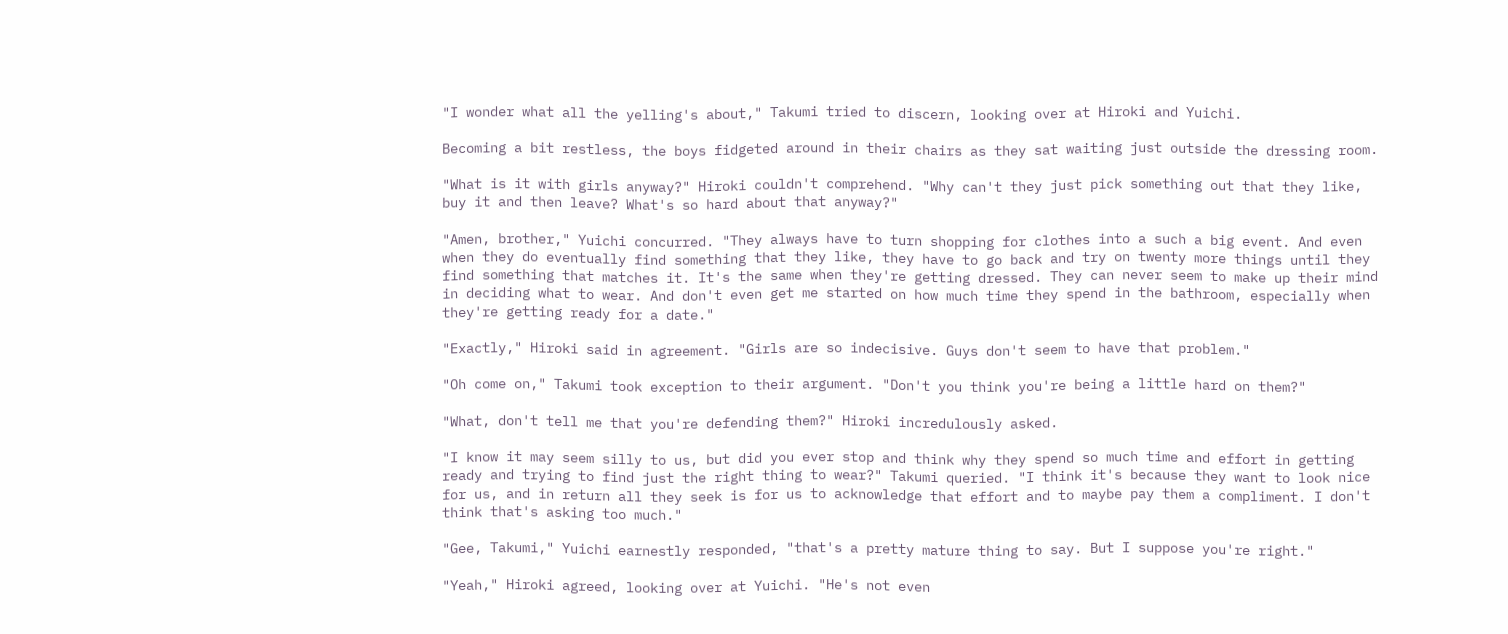"I wonder what all the yelling's about," Takumi tried to discern, looking over at Hiroki and Yuichi.

Becoming a bit restless, the boys fidgeted around in their chairs as they sat waiting just outside the dressing room.

"What is it with girls anyway?" Hiroki couldn't comprehend. "Why can't they just pick something out that they like, buy it and then leave? What's so hard about that anyway?"

"Amen, brother," Yuichi concurred. "They always have to turn shopping for clothes into a such a big event. And even when they do eventually find something that they like, they have to go back and try on twenty more things until they find something that matches it. It's the same when they're getting dressed. They can never seem to make up their mind in deciding what to wear. And don't even get me started on how much time they spend in the bathroom, especially when they're getting ready for a date."

"Exactly," Hiroki said in agreement. "Girls are so indecisive. Guys don't seem to have that problem."

"Oh come on," Takumi took exception to their argument. "Don't you think you're being a little hard on them?"

"What, don't tell me that you're defending them?" Hiroki incredulously asked.

"I know it may seem silly to us, but did you ever stop and think why they spend so much time and effort in getting ready and trying to find just the right thing to wear?" Takumi queried. "I think it's because they want to look nice for us, and in return all they seek is for us to acknowledge that effort and to maybe pay them a compliment. I don't think that's asking too much."

"Gee, Takumi," Yuichi earnestly responded, "that's a pretty mature thing to say. But I suppose you're right."

"Yeah," Hiroki agreed, looking over at Yuichi. "He's not even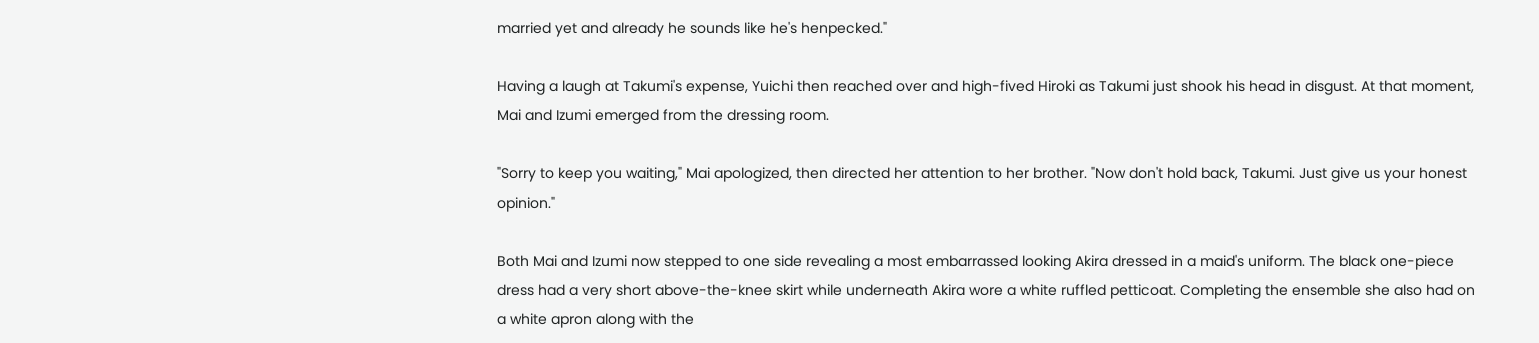married yet and already he sounds like he's henpecked."

Having a laugh at Takumi's expense, Yuichi then reached over and high-fived Hiroki as Takumi just shook his head in disgust. At that moment, Mai and Izumi emerged from the dressing room.

"Sorry to keep you waiting," Mai apologized, then directed her attention to her brother. "Now don't hold back, Takumi. Just give us your honest opinion."

Both Mai and Izumi now stepped to one side revealing a most embarrassed looking Akira dressed in a maid's uniform. The black one-piece dress had a very short above-the-knee skirt while underneath Akira wore a white ruffled petticoat. Completing the ensemble she also had on a white apron along with the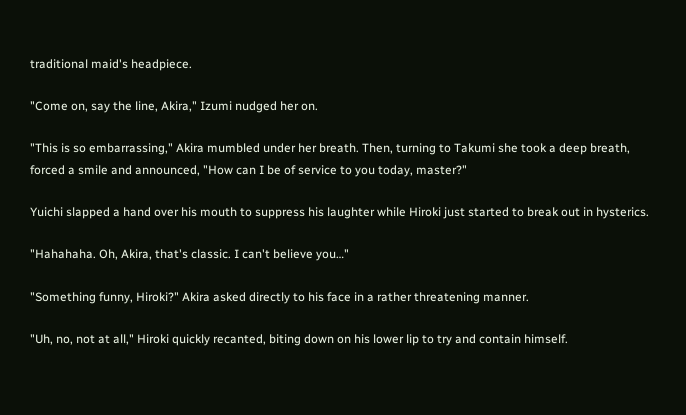traditional maid's headpiece.

"Come on, say the line, Akira," Izumi nudged her on.

"This is so embarrassing," Akira mumbled under her breath. Then, turning to Takumi she took a deep breath, forced a smile and announced, "How can I be of service to you today, master?"

Yuichi slapped a hand over his mouth to suppress his laughter while Hiroki just started to break out in hysterics.

"Hahahaha. Oh, Akira, that's classic. I can't believe you…"

"Something funny, Hiroki?" Akira asked directly to his face in a rather threatening manner.

"Uh, no, not at all," Hiroki quickly recanted, biting down on his lower lip to try and contain himself.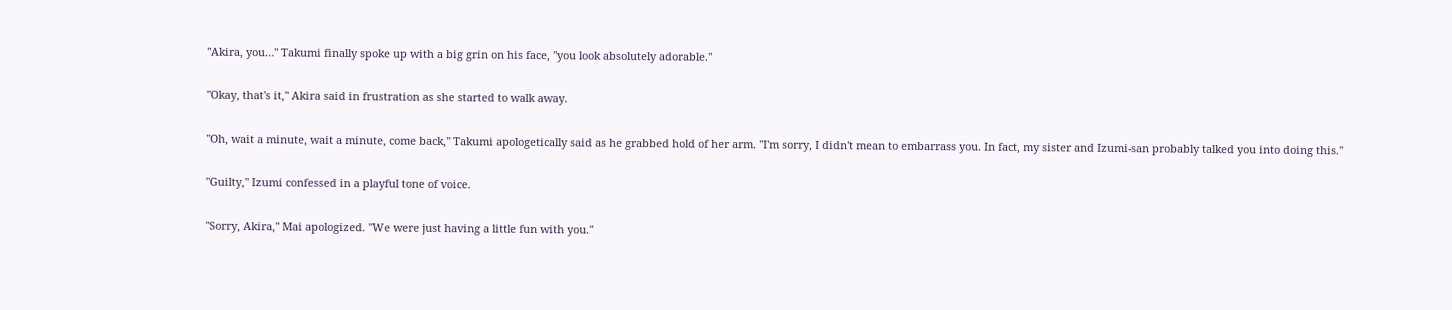"Akira, you…" Takumi finally spoke up with a big grin on his face, "you look absolutely adorable."

"Okay, that's it," Akira said in frustration as she started to walk away.

"Oh, wait a minute, wait a minute, come back," Takumi apologetically said as he grabbed hold of her arm. "I'm sorry, I didn't mean to embarrass you. In fact, my sister and Izumi-san probably talked you into doing this."

"Guilty," Izumi confessed in a playful tone of voice.

"Sorry, Akira," Mai apologized. "We were just having a little fun with you."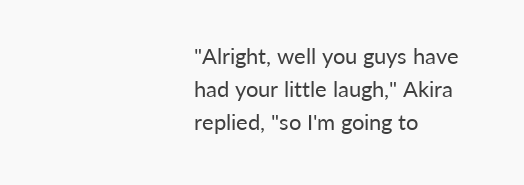"Alright, well you guys have had your little laugh," Akira replied, "so I'm going to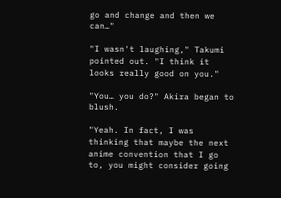go and change and then we can…"

"I wasn't laughing," Takumi pointed out. "I think it looks really good on you."

"You… you do?" Akira began to blush.

"Yeah. In fact, I was thinking that maybe the next anime convention that I go to, you might consider going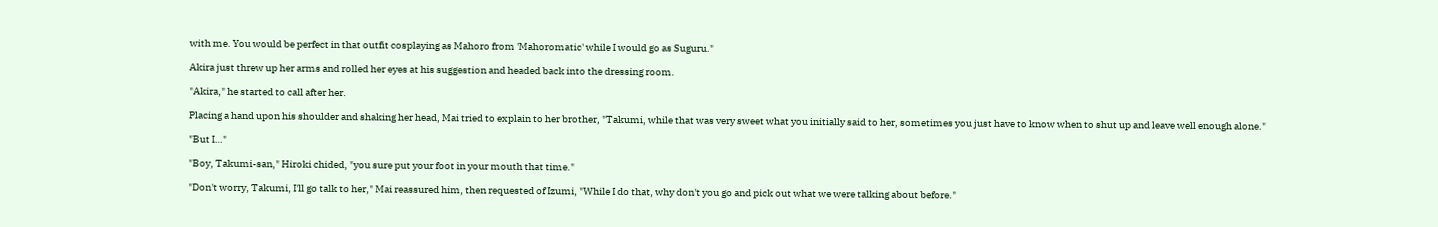with me. You would be perfect in that outfit cosplaying as Mahoro from 'Mahoromatic' while I would go as Suguru."

Akira just threw up her arms and rolled her eyes at his suggestion and headed back into the dressing room.

"Akira," he started to call after her.

Placing a hand upon his shoulder and shaking her head, Mai tried to explain to her brother, "Takumi, while that was very sweet what you initially said to her, sometimes you just have to know when to shut up and leave well enough alone."

"But I…"

"Boy, Takumi-san," Hiroki chided, "you sure put your foot in your mouth that time."

"Don't worry, Takumi, I'll go talk to her," Mai reassured him, then requested of Izumi, "While I do that, why don't you go and pick out what we were talking about before."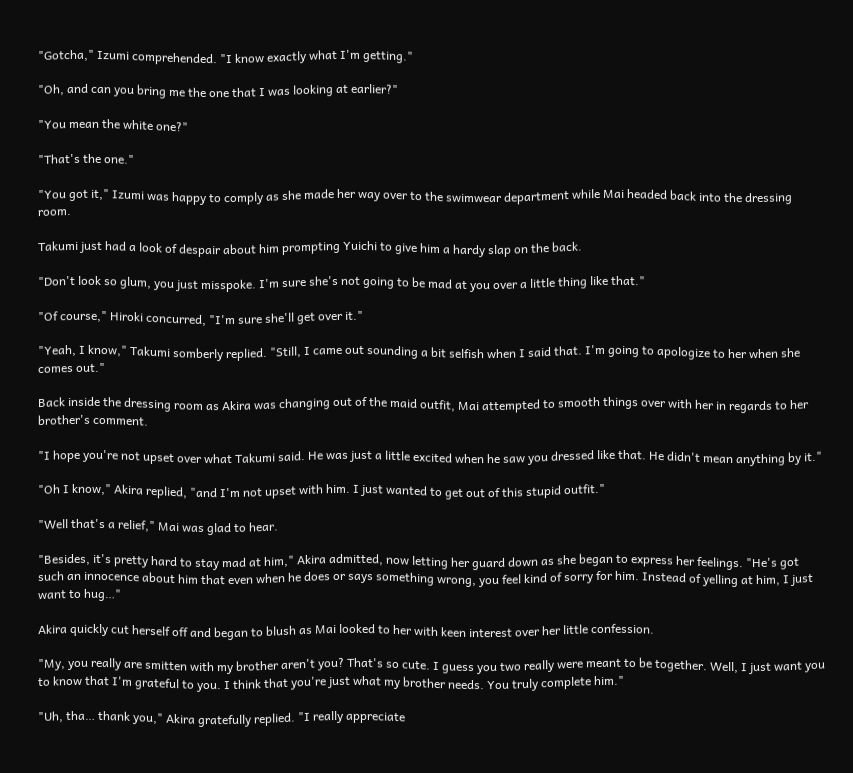"Gotcha," Izumi comprehended. "I know exactly what I'm getting."

"Oh, and can you bring me the one that I was looking at earlier?"

"You mean the white one?"

"That's the one."

"You got it," Izumi was happy to comply as she made her way over to the swimwear department while Mai headed back into the dressing room.

Takumi just had a look of despair about him prompting Yuichi to give him a hardy slap on the back.

"Don't look so glum, you just misspoke. I'm sure she's not going to be mad at you over a little thing like that."

"Of course," Hiroki concurred, "I'm sure she'll get over it."

"Yeah, I know," Takumi somberly replied. "Still, I came out sounding a bit selfish when I said that. I'm going to apologize to her when she comes out."

Back inside the dressing room as Akira was changing out of the maid outfit, Mai attempted to smooth things over with her in regards to her brother's comment.

"I hope you're not upset over what Takumi said. He was just a little excited when he saw you dressed like that. He didn't mean anything by it."

"Oh I know," Akira replied, "and I'm not upset with him. I just wanted to get out of this stupid outfit."

"Well that's a relief," Mai was glad to hear.

"Besides, it's pretty hard to stay mad at him," Akira admitted, now letting her guard down as she began to express her feelings. "He's got such an innocence about him that even when he does or says something wrong, you feel kind of sorry for him. Instead of yelling at him, I just want to hug…"

Akira quickly cut herself off and began to blush as Mai looked to her with keen interest over her little confession.

"My, you really are smitten with my brother aren't you? That's so cute. I guess you two really were meant to be together. Well, I just want you to know that I'm grateful to you. I think that you're just what my brother needs. You truly complete him."

"Uh, tha… thank you," Akira gratefully replied. "I really appreciate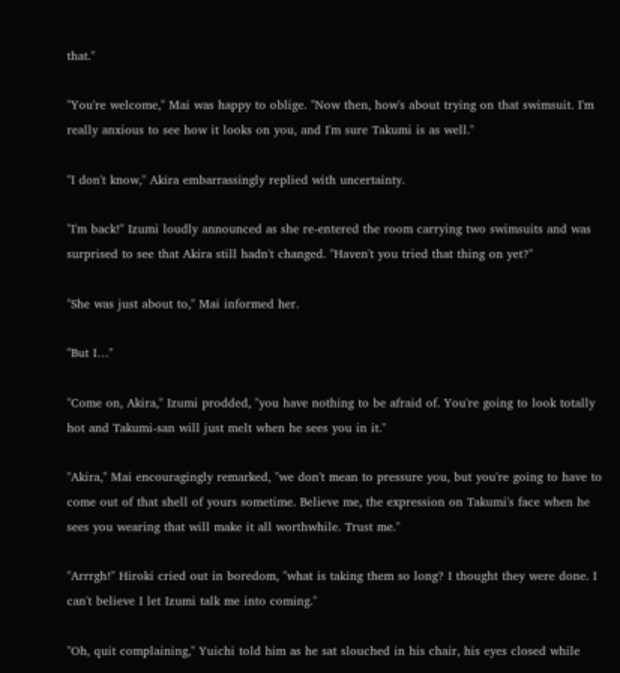that."

"You're welcome," Mai was happy to oblige. "Now then, how's about trying on that swimsuit. I'm really anxious to see how it looks on you, and I'm sure Takumi is as well."

"I don't know," Akira embarrassingly replied with uncertainty.

"I'm back!" Izumi loudly announced as she re-entered the room carrying two swimsuits and was surprised to see that Akira still hadn't changed. "Haven't you tried that thing on yet?"

"She was just about to," Mai informed her.

"But I…"

"Come on, Akira," Izumi prodded, "you have nothing to be afraid of. You're going to look totally hot and Takumi-san will just melt when he sees you in it."

"Akira," Mai encouragingly remarked, "we don't mean to pressure you, but you're going to have to come out of that shell of yours sometime. Believe me, the expression on Takumi's face when he sees you wearing that will make it all worthwhile. Trust me."

"Arrrgh!" Hiroki cried out in boredom, "what is taking them so long? I thought they were done. I can't believe I let Izumi talk me into coming."

"Oh, quit complaining," Yuichi told him as he sat slouched in his chair, his eyes closed while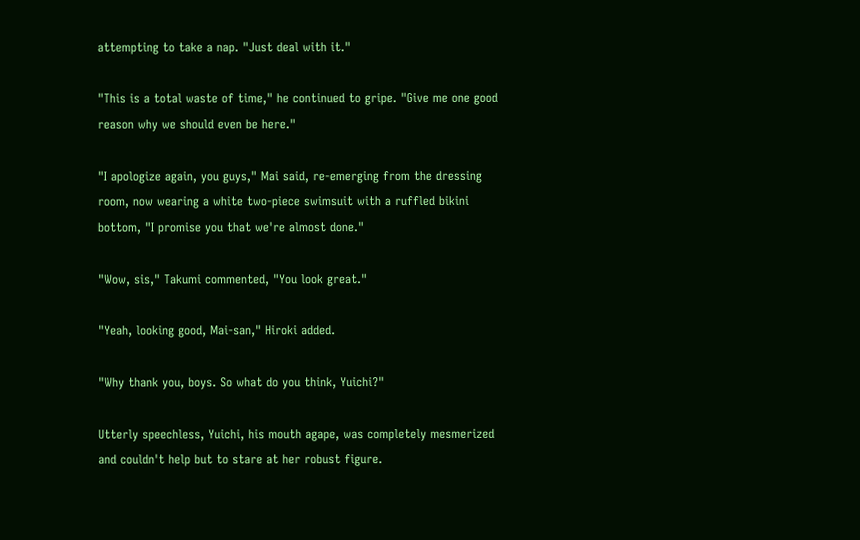attempting to take a nap. "Just deal with it."

"This is a total waste of time," he continued to gripe. "Give me one good reason why we should even be here."

"I apologize again, you guys," Mai said, re-emerging from the dressing room, now wearing a white two-piece swimsuit with a ruffled bikini bottom, "I promise you that we're almost done."

"Wow, sis," Takumi commented, "You look great."

"Yeah, looking good, Mai-san," Hiroki added.

"Why thank you, boys. So what do you think, Yuichi?"

Utterly speechless, Yuichi, his mouth agape, was completely mesmerized and couldn't help but to stare at her robust figure.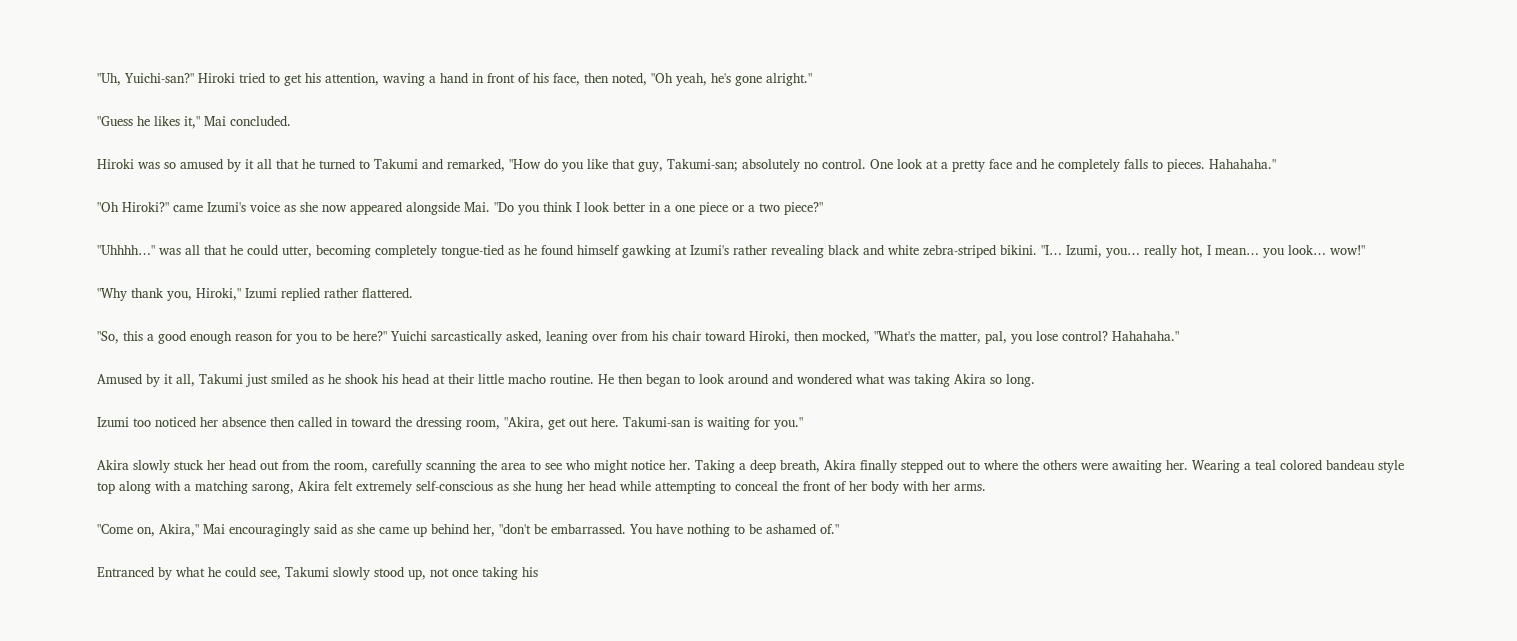"Uh, Yuichi-san?" Hiroki tried to get his attention, waving a hand in front of his face, then noted, "Oh yeah, he's gone alright."

"Guess he likes it," Mai concluded.

Hiroki was so amused by it all that he turned to Takumi and remarked, "How do you like that guy, Takumi-san; absolutely no control. One look at a pretty face and he completely falls to pieces. Hahahaha."

"Oh Hiroki?" came Izumi's voice as she now appeared alongside Mai. "Do you think I look better in a one piece or a two piece?"

"Uhhhh…" was all that he could utter, becoming completely tongue-tied as he found himself gawking at Izumi's rather revealing black and white zebra-striped bikini. "I… Izumi, you… really hot, I mean… you look… wow!"

"Why thank you, Hiroki," Izumi replied rather flattered.

"So, this a good enough reason for you to be here?" Yuichi sarcastically asked, leaning over from his chair toward Hiroki, then mocked, "What's the matter, pal, you lose control? Hahahaha."

Amused by it all, Takumi just smiled as he shook his head at their little macho routine. He then began to look around and wondered what was taking Akira so long.

Izumi too noticed her absence then called in toward the dressing room, "Akira, get out here. Takumi-san is waiting for you."

Akira slowly stuck her head out from the room, carefully scanning the area to see who might notice her. Taking a deep breath, Akira finally stepped out to where the others were awaiting her. Wearing a teal colored bandeau style top along with a matching sarong, Akira felt extremely self-conscious as she hung her head while attempting to conceal the front of her body with her arms.

"Come on, Akira," Mai encouragingly said as she came up behind her, "don't be embarrassed. You have nothing to be ashamed of."

Entranced by what he could see, Takumi slowly stood up, not once taking his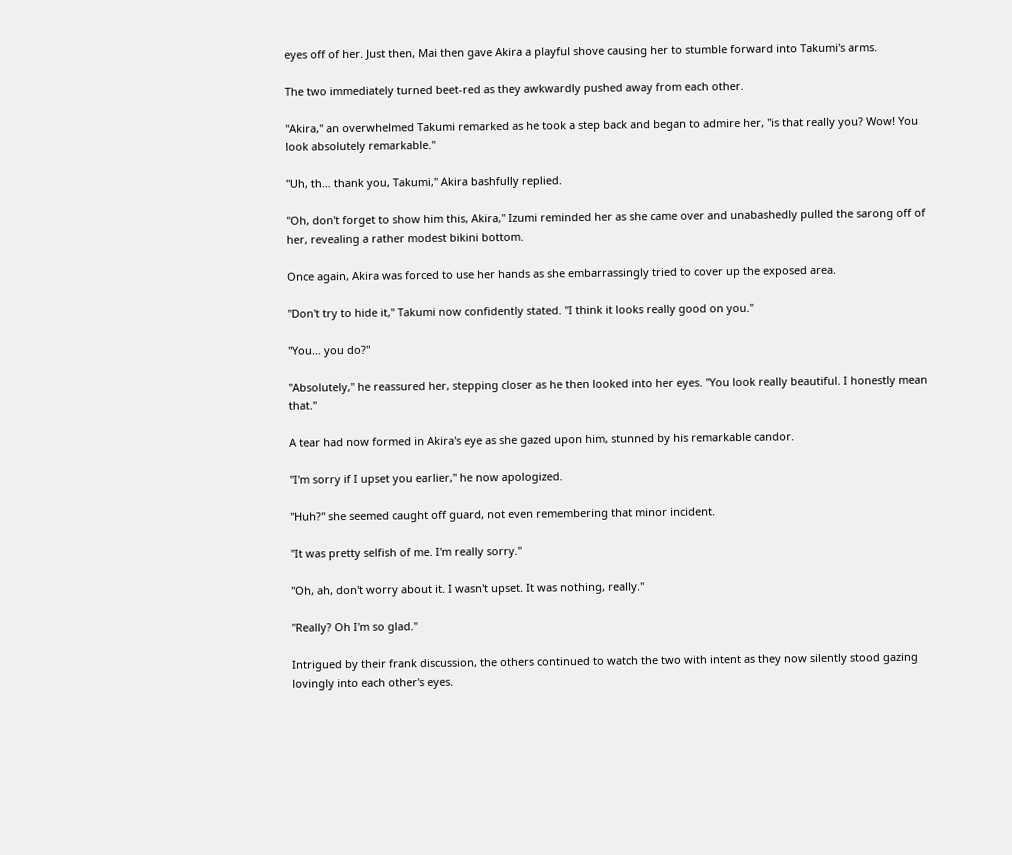eyes off of her. Just then, Mai then gave Akira a playful shove causing her to stumble forward into Takumi's arms.

The two immediately turned beet-red as they awkwardly pushed away from each other.

"Akira," an overwhelmed Takumi remarked as he took a step back and began to admire her, "is that really you? Wow! You look absolutely remarkable."

"Uh, th… thank you, Takumi," Akira bashfully replied.

"Oh, don't forget to show him this, Akira," Izumi reminded her as she came over and unabashedly pulled the sarong off of her, revealing a rather modest bikini bottom.

Once again, Akira was forced to use her hands as she embarrassingly tried to cover up the exposed area.

"Don't try to hide it," Takumi now confidently stated. "I think it looks really good on you."

"You… you do?"

"Absolutely," he reassured her, stepping closer as he then looked into her eyes. "You look really beautiful. I honestly mean that."

A tear had now formed in Akira's eye as she gazed upon him, stunned by his remarkable candor.

"I'm sorry if I upset you earlier," he now apologized.

"Huh?" she seemed caught off guard, not even remembering that minor incident.

"It was pretty selfish of me. I'm really sorry."

"Oh, ah, don't worry about it. I wasn't upset. It was nothing, really."

"Really? Oh I'm so glad."

Intrigued by their frank discussion, the others continued to watch the two with intent as they now silently stood gazing lovingly into each other's eyes.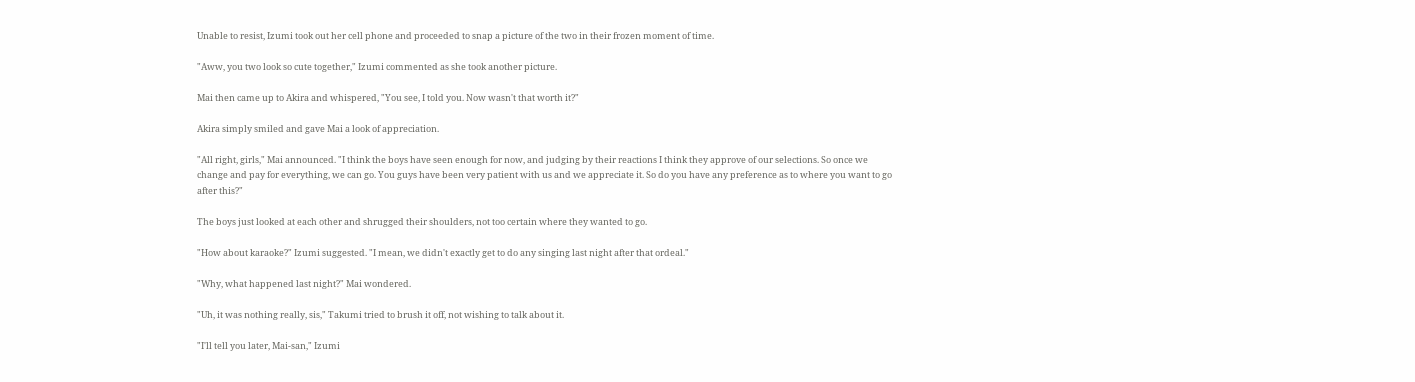Unable to resist, Izumi took out her cell phone and proceeded to snap a picture of the two in their frozen moment of time.

"Aww, you two look so cute together," Izumi commented as she took another picture.

Mai then came up to Akira and whispered, "You see, I told you. Now wasn't that worth it?"

Akira simply smiled and gave Mai a look of appreciation.

"All right, girls," Mai announced. "I think the boys have seen enough for now, and judging by their reactions I think they approve of our selections. So once we change and pay for everything, we can go. You guys have been very patient with us and we appreciate it. So do you have any preference as to where you want to go after this?"

The boys just looked at each other and shrugged their shoulders, not too certain where they wanted to go.

"How about karaoke?" Izumi suggested. "I mean, we didn't exactly get to do any singing last night after that ordeal."

"Why, what happened last night?" Mai wondered.

"Uh, it was nothing really, sis," Takumi tried to brush it off, not wishing to talk about it.

"I'll tell you later, Mai-san," Izumi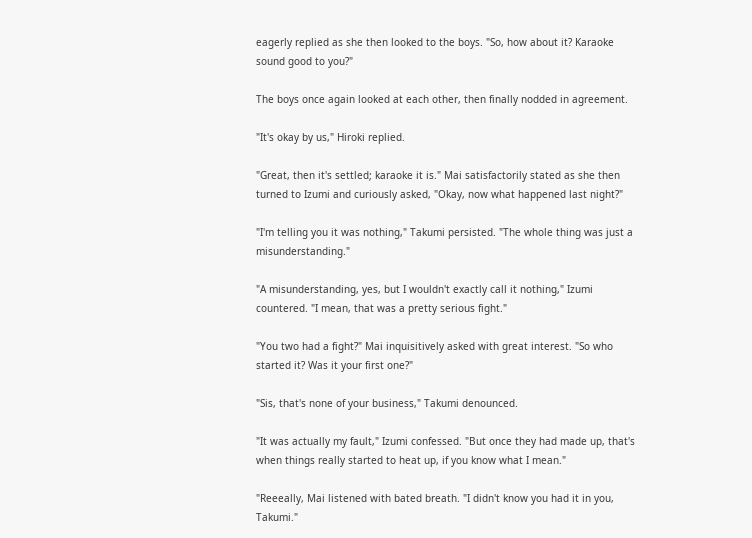eagerly replied as she then looked to the boys. "So, how about it? Karaoke sound good to you?"

The boys once again looked at each other, then finally nodded in agreement.

"It's okay by us," Hiroki replied.

"Great, then it's settled; karaoke it is." Mai satisfactorily stated as she then turned to Izumi and curiously asked, "Okay, now what happened last night?"

"I'm telling you it was nothing," Takumi persisted. "The whole thing was just a misunderstanding."

"A misunderstanding, yes, but I wouldn't exactly call it nothing," Izumi countered. "I mean, that was a pretty serious fight."

"You two had a fight?" Mai inquisitively asked with great interest. "So who started it? Was it your first one?"

"Sis, that's none of your business," Takumi denounced.

"It was actually my fault," Izumi confessed. "But once they had made up, that's when things really started to heat up, if you know what I mean."

"Reeeally, Mai listened with bated breath. "I didn't know you had it in you, Takumi."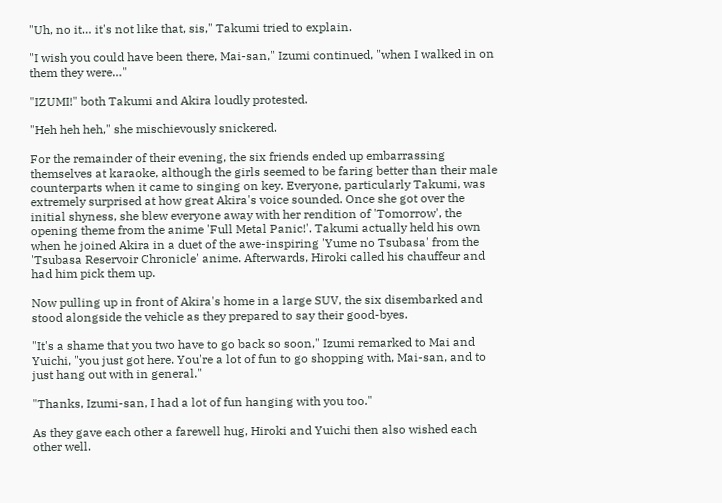"Uh, no it… it's not like that, sis," Takumi tried to explain.

"I wish you could have been there, Mai-san," Izumi continued, "when I walked in on them they were…"

"IZUMI!" both Takumi and Akira loudly protested.

"Heh heh heh," she mischievously snickered.

For the remainder of their evening, the six friends ended up embarrassing themselves at karaoke, although the girls seemed to be faring better than their male counterparts when it came to singing on key. Everyone, particularly Takumi, was extremely surprised at how great Akira's voice sounded. Once she got over the initial shyness, she blew everyone away with her rendition of 'Tomorrow', the opening theme from the anime 'Full Metal Panic!'. Takumi actually held his own when he joined Akira in a duet of the awe-inspiring 'Yume no Tsubasa' from the 'Tsubasa Reservoir Chronicle' anime. Afterwards, Hiroki called his chauffeur and had him pick them up.

Now pulling up in front of Akira's home in a large SUV, the six disembarked and stood alongside the vehicle as they prepared to say their good-byes.

"It's a shame that you two have to go back so soon," Izumi remarked to Mai and Yuichi, "you just got here. You're a lot of fun to go shopping with, Mai-san, and to just hang out with in general."

"Thanks, Izumi-san, I had a lot of fun hanging with you too."

As they gave each other a farewell hug, Hiroki and Yuichi then also wished each other well.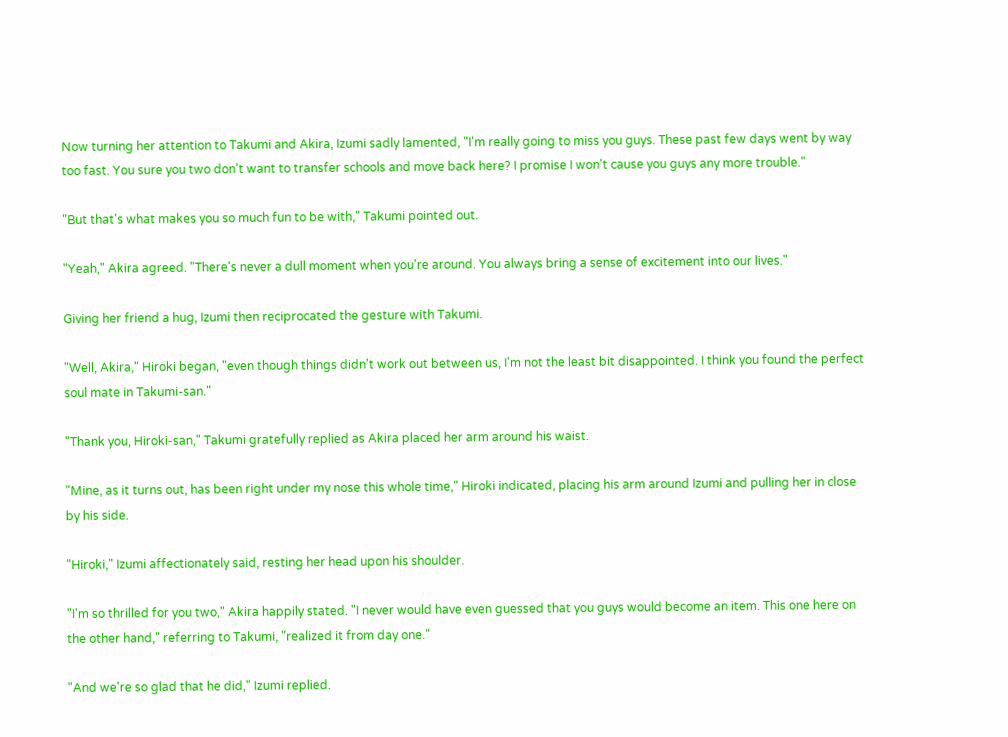Now turning her attention to Takumi and Akira, Izumi sadly lamented, "I'm really going to miss you guys. These past few days went by way too fast. You sure you two don't want to transfer schools and move back here? I promise I won't cause you guys any more trouble."

"But that's what makes you so much fun to be with," Takumi pointed out.

"Yeah," Akira agreed. "There's never a dull moment when you're around. You always bring a sense of excitement into our lives."

Giving her friend a hug, Izumi then reciprocated the gesture with Takumi.

"Well, Akira," Hiroki began, "even though things didn't work out between us, I'm not the least bit disappointed. I think you found the perfect soul mate in Takumi-san."

"Thank you, Hiroki-san," Takumi gratefully replied as Akira placed her arm around his waist.

"Mine, as it turns out, has been right under my nose this whole time," Hiroki indicated, placing his arm around Izumi and pulling her in close by his side.

"Hiroki," Izumi affectionately said, resting her head upon his shoulder.

"I'm so thrilled for you two," Akira happily stated. "I never would have even guessed that you guys would become an item. This one here on the other hand," referring to Takumi, "realized it from day one."

"And we're so glad that he did," Izumi replied.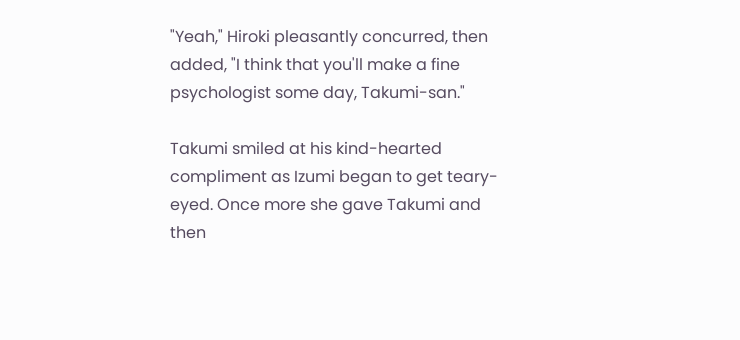"Yeah," Hiroki pleasantly concurred, then added, "I think that you'll make a fine psychologist some day, Takumi-san."

Takumi smiled at his kind-hearted compliment as Izumi began to get teary-eyed. Once more she gave Takumi and then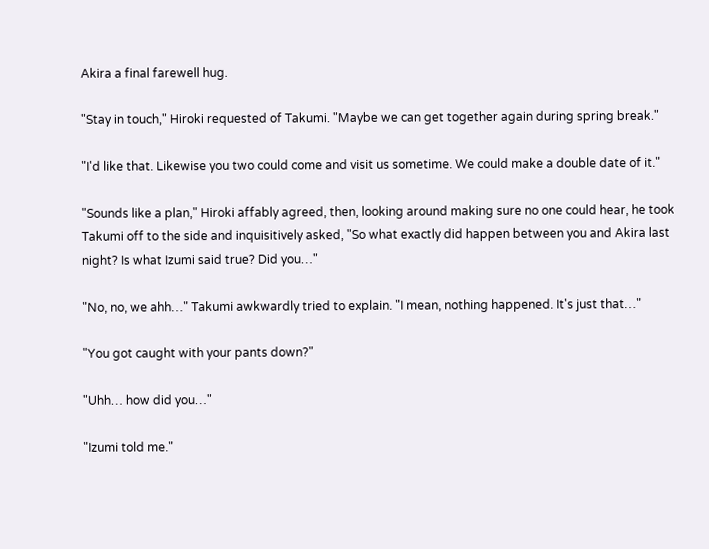Akira a final farewell hug.

"Stay in touch," Hiroki requested of Takumi. "Maybe we can get together again during spring break."

"I'd like that. Likewise you two could come and visit us sometime. We could make a double date of it."

"Sounds like a plan," Hiroki affably agreed, then, looking around making sure no one could hear, he took Takumi off to the side and inquisitively asked, "So what exactly did happen between you and Akira last night? Is what Izumi said true? Did you…"

"No, no, we ahh…" Takumi awkwardly tried to explain. "I mean, nothing happened. It's just that…"

"You got caught with your pants down?"

"Uhh… how did you…"

"Izumi told me."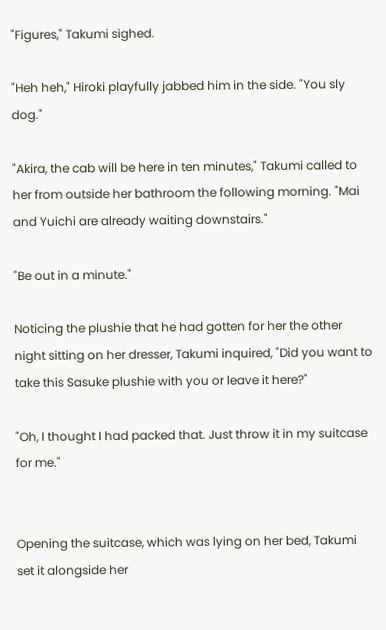"Figures," Takumi sighed.

"Heh heh," Hiroki playfully jabbed him in the side. "You sly dog."

"Akira, the cab will be here in ten minutes," Takumi called to her from outside her bathroom the following morning. "Mai and Yuichi are already waiting downstairs."

"Be out in a minute."

Noticing the plushie that he had gotten for her the other night sitting on her dresser, Takumi inquired, "Did you want to take this Sasuke plushie with you or leave it here?"

"Oh, I thought I had packed that. Just throw it in my suitcase for me."


Opening the suitcase, which was lying on her bed, Takumi set it alongside her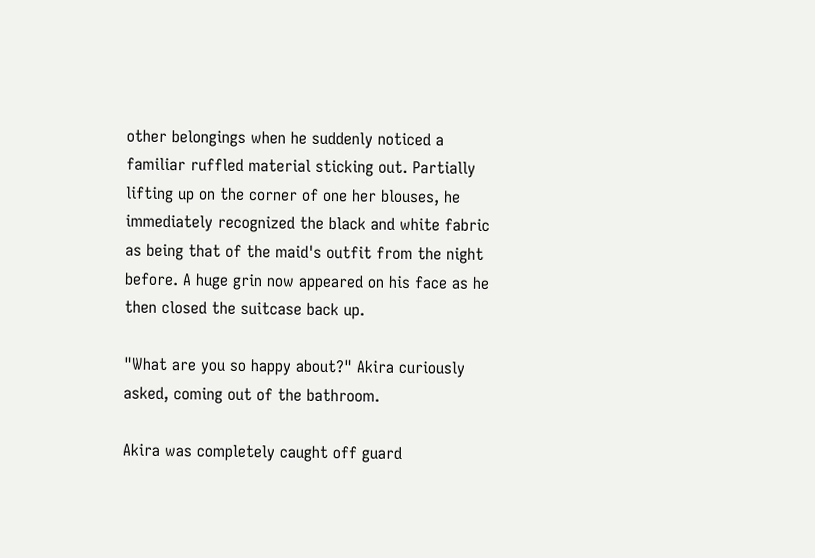other belongings when he suddenly noticed a familiar ruffled material sticking out. Partially lifting up on the corner of one her blouses, he immediately recognized the black and white fabric as being that of the maid's outfit from the night before. A huge grin now appeared on his face as he then closed the suitcase back up.

"What are you so happy about?" Akira curiously asked, coming out of the bathroom.

Akira was completely caught off guard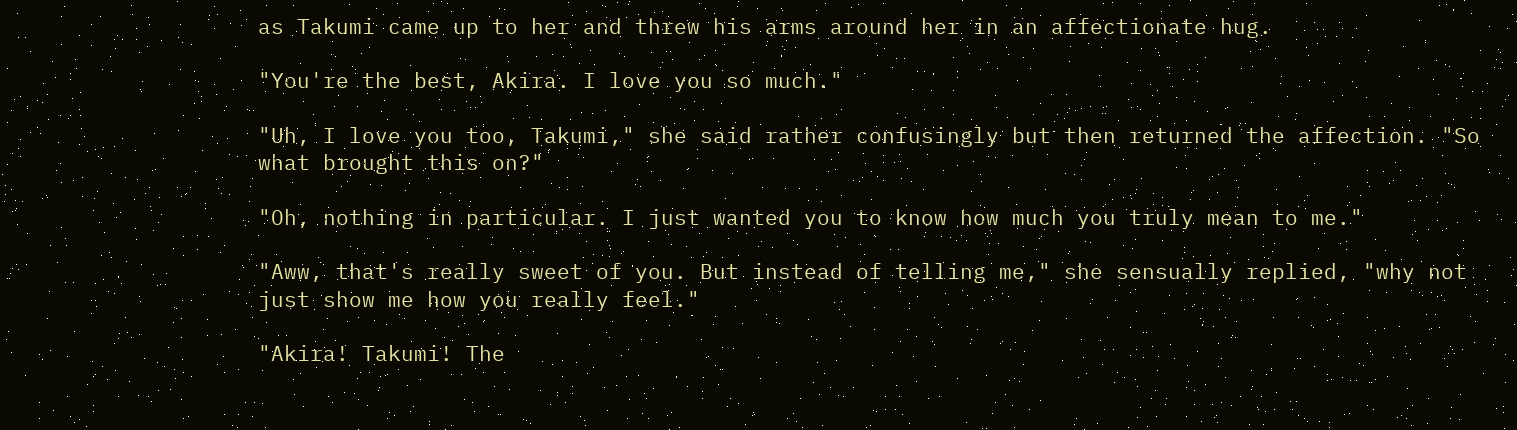as Takumi came up to her and threw his arms around her in an affectionate hug.

"You're the best, Akira. I love you so much."

"Uh, I love you too, Takumi," she said rather confusingly but then returned the affection. "So what brought this on?"

"Oh, nothing in particular. I just wanted you to know how much you truly mean to me."

"Aww, that's really sweet of you. But instead of telling me," she sensually replied, "why not just show me how you really feel."

"Akira! Takumi! The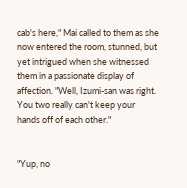cab's here," Mai called to them as she now entered the room, stunned, but yet intrigued when she witnessed them in a passionate display of affection. "Well, Izumi-san was right. You two really can't keep your hands off of each other."


"Yup, no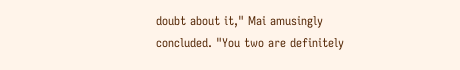doubt about it," Mai amusingly concluded. "You two are definitely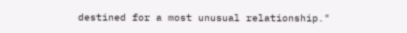destined for a most unusual relationship."